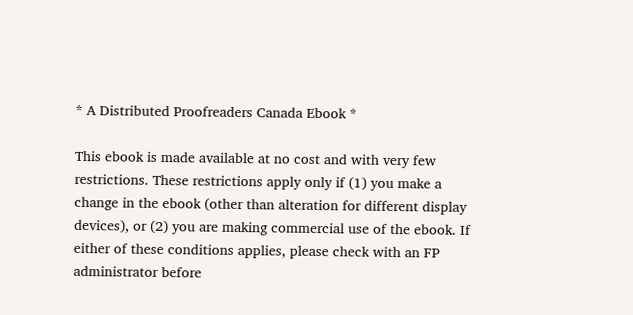* A Distributed Proofreaders Canada Ebook *

This ebook is made available at no cost and with very few restrictions. These restrictions apply only if (1) you make a change in the ebook (other than alteration for different display devices), or (2) you are making commercial use of the ebook. If either of these conditions applies, please check with an FP administrator before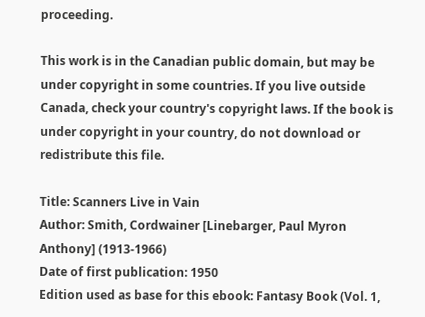proceeding.

This work is in the Canadian public domain, but may be under copyright in some countries. If you live outside Canada, check your country's copyright laws. If the book is under copyright in your country, do not download or redistribute this file.

Title: Scanners Live in Vain
Author: Smith, Cordwainer [Linebarger, Paul Myron Anthony] (1913-1966)
Date of first publication: 1950
Edition used as base for this ebook: Fantasy Book (Vol. 1,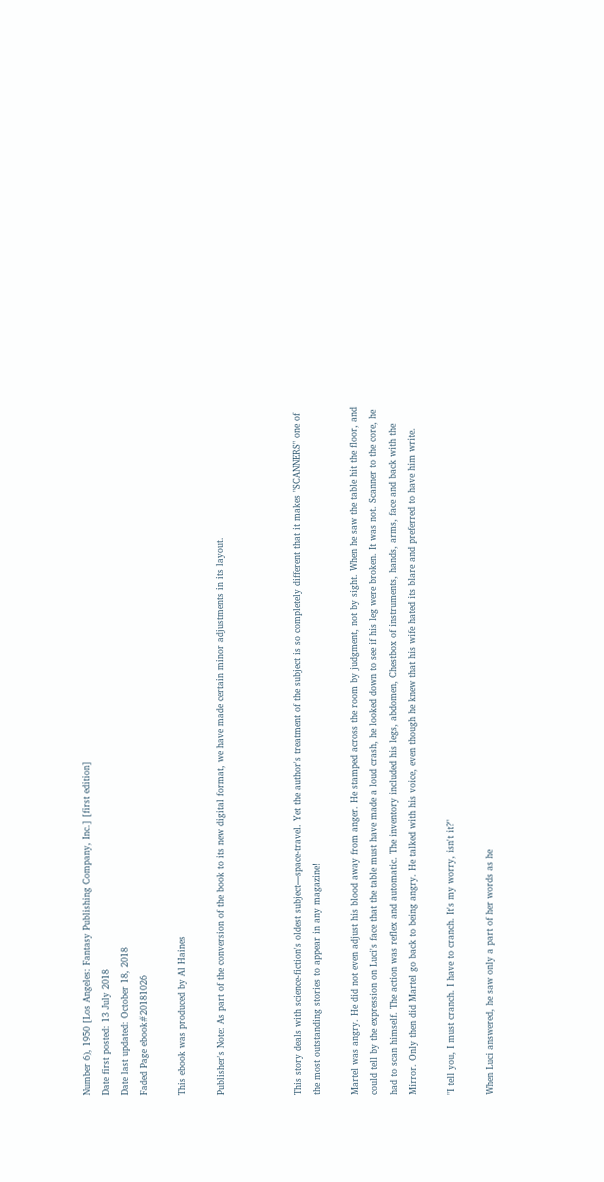Number 6), 1950 [Los Angeles: Fantasy Publishing Company, Inc.] [first edition]
Date first posted: 13 July 2018
Date last updated: October 18, 2018
Faded Page ebook#20181026

This ebook was produced by Al Haines

Publisher's Note: As part of the conversion of the book to its new digital format, we have made certain minor adjustments in its layout.



This story deals with science-fiction's oldest subject—space-travel. Yet the author's treatment of the subject is so completely different that it makes "SCANNERS" one of the most outstanding stories to appear in any magazine!

Martel was angry. He did not even adjust his blood away from anger. He stamped across the room by judgment, not by sight. When he saw the table hit the floor, and could tell by the expression on Luci's face that the table must have made a loud crash, he looked down to see if his leg were broken. It was not. Scanner to the core, he had to scan himself. The action was reflex and automatic. The inventory included his legs, abdomen, Chestbox of instruments, hands, arms, face and back with the Mirror. Only then did Martel go back to being angry. He talked with his voice, even though he knew that his wife hated its blare and preferred to have him write.

"I tell you, I must cranch. I have to cranch. It's my worry, isn't it?"

When Luci answered, he saw only a part of her words as he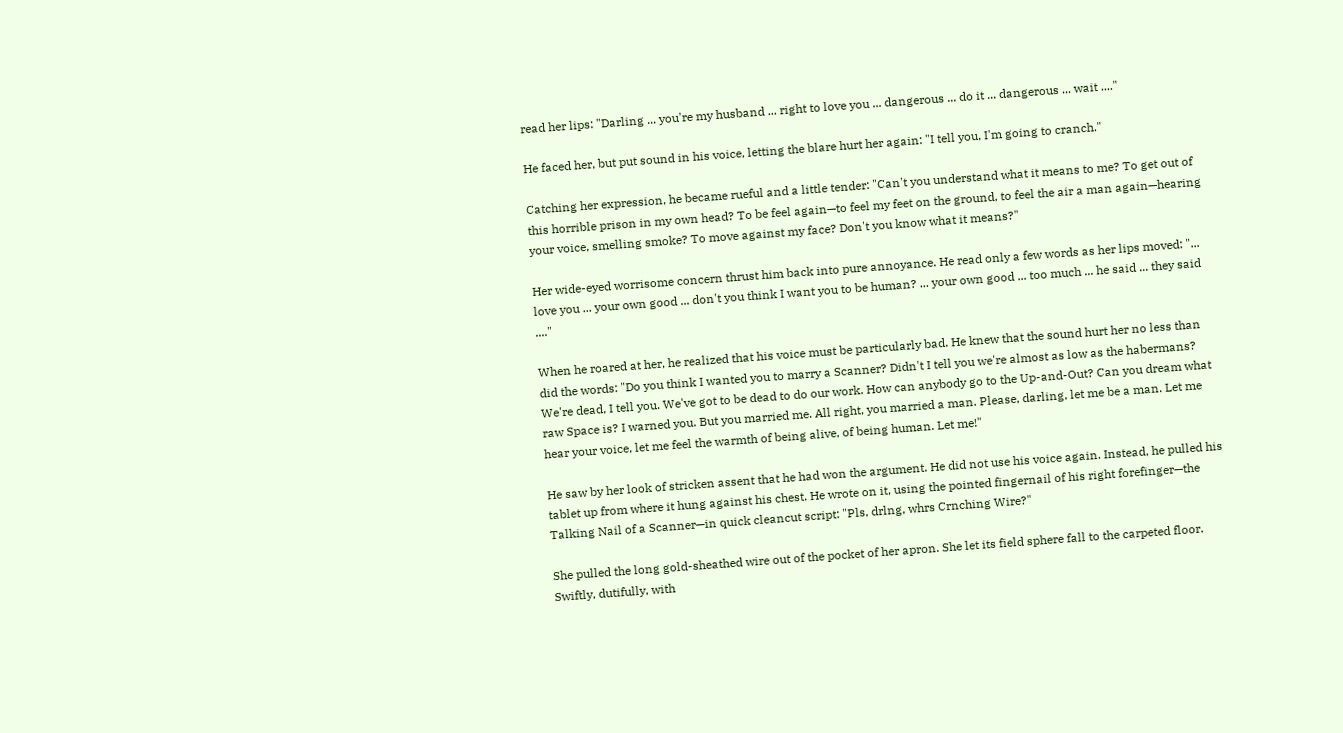read her lips: "Darling ... you're my husband ... right to love you ... dangerous ... do it ... dangerous ... wait ...."

He faced her, but put sound in his voice, letting the blare hurt her again: "I tell you, I'm going to cranch."

Catching her expression, he became rueful and a little tender: "Can't you understand what it means to me? To get out of this horrible prison in my own head? To be feel again—to feel my feet on the ground, to feel the air a man again—hearing your voice, smelling smoke? To move against my face? Don't you know what it means?"

Her wide-eyed worrisome concern thrust him back into pure annoyance. He read only a few words as her lips moved: "... love you ... your own good ... don't you think I want you to be human? ... your own good ... too much ... he said ... they said ...."

When he roared at her, he realized that his voice must be particularly bad. He knew that the sound hurt her no less than did the words: "Do you think I wanted you to marry a Scanner? Didn't I tell you we're almost as low as the habermans? We're dead, I tell you. We've got to be dead to do our work. How can anybody go to the Up-and-Out? Can you dream what raw Space is? I warned you. But you married me. All right, you married a man. Please, darling, let me be a man. Let me hear your voice, let me feel the warmth of being alive, of being human. Let me!"

He saw by her look of stricken assent that he had won the argument. He did not use his voice again. Instead, he pulled his tablet up from where it hung against his chest. He wrote on it, using the pointed fingernail of his right forefinger—the Talking Nail of a Scanner—in quick cleancut script: "Pls, drlng, whrs Crnching Wire?"

She pulled the long gold-sheathed wire out of the pocket of her apron. She let its field sphere fall to the carpeted floor. Swiftly, dutifully, with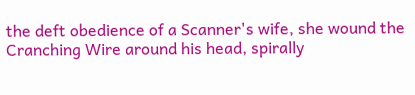the deft obedience of a Scanner's wife, she wound the Cranching Wire around his head, spirally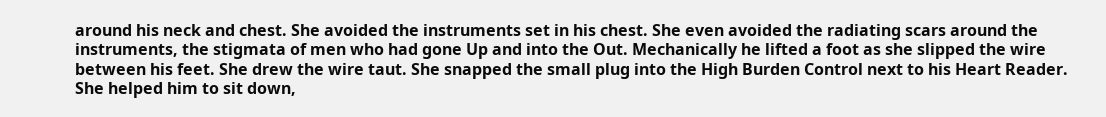around his neck and chest. She avoided the instruments set in his chest. She even avoided the radiating scars around the instruments, the stigmata of men who had gone Up and into the Out. Mechanically he lifted a foot as she slipped the wire between his feet. She drew the wire taut. She snapped the small plug into the High Burden Control next to his Heart Reader. She helped him to sit down,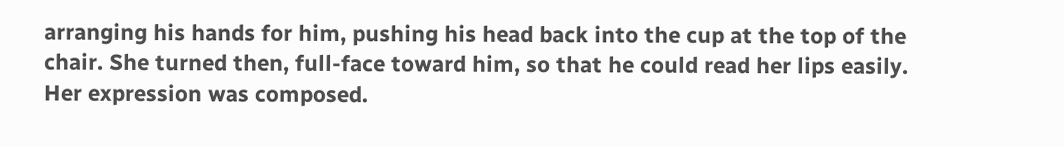arranging his hands for him, pushing his head back into the cup at the top of the chair. She turned then, full-face toward him, so that he could read her lips easily. Her expression was composed.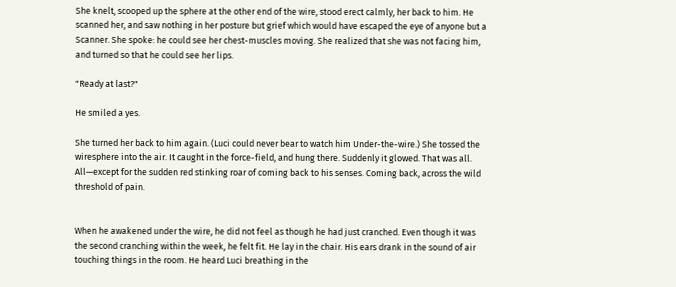She knelt, scooped up the sphere at the other end of the wire, stood erect calmly, her back to him. He scanned her, and saw nothing in her posture but grief which would have escaped the eye of anyone but a Scanner. She spoke: he could see her chest-muscles moving. She realized that she was not facing him, and turned so that he could see her lips.

"Ready at last?"

He smiled a yes.

She turned her back to him again. (Luci could never bear to watch him Under-the-wire.) She tossed the wiresphere into the air. It caught in the force-field, and hung there. Suddenly it glowed. That was all. All—except for the sudden red stinking roar of coming back to his senses. Coming back, across the wild threshold of pain.


When he awakened under the wire, he did not feel as though he had just cranched. Even though it was the second cranching within the week, he felt fit. He lay in the chair. His ears drank in the sound of air touching things in the room. He heard Luci breathing in the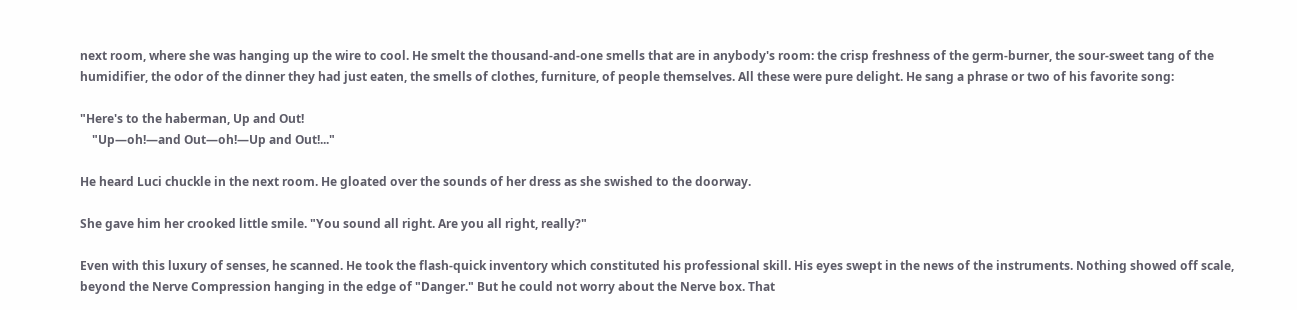next room, where she was hanging up the wire to cool. He smelt the thousand-and-one smells that are in anybody's room: the crisp freshness of the germ-burner, the sour-sweet tang of the humidifier, the odor of the dinner they had just eaten, the smells of clothes, furniture, of people themselves. All these were pure delight. He sang a phrase or two of his favorite song:

"Here's to the haberman, Up and Out!
    "Up—oh!—and Out—oh!—Up and Out!..."

He heard Luci chuckle in the next room. He gloated over the sounds of her dress as she swished to the doorway.

She gave him her crooked little smile. "You sound all right. Are you all right, really?"

Even with this luxury of senses, he scanned. He took the flash-quick inventory which constituted his professional skill. His eyes swept in the news of the instruments. Nothing showed off scale, beyond the Nerve Compression hanging in the edge of "Danger." But he could not worry about the Nerve box. That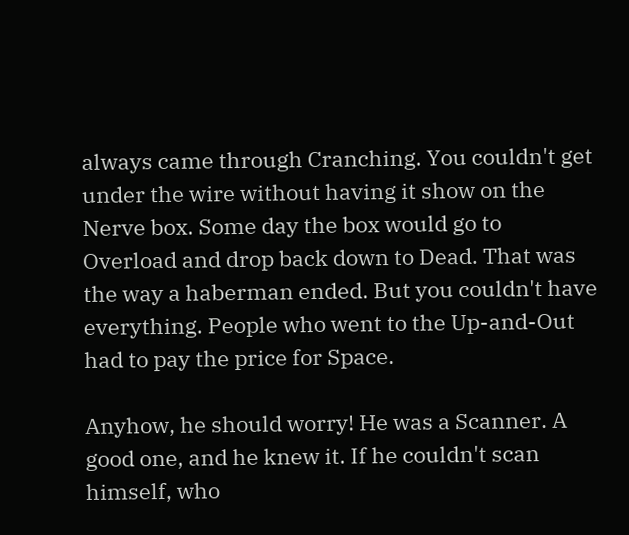always came through Cranching. You couldn't get under the wire without having it show on the Nerve box. Some day the box would go to Overload and drop back down to Dead. That was the way a haberman ended. But you couldn't have everything. People who went to the Up-and-Out had to pay the price for Space.

Anyhow, he should worry! He was a Scanner. A good one, and he knew it. If he couldn't scan himself, who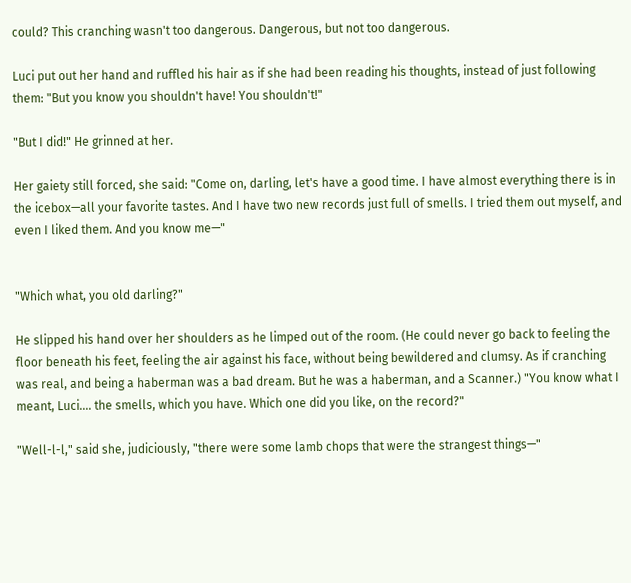could? This cranching wasn't too dangerous. Dangerous, but not too dangerous.

Luci put out her hand and ruffled his hair as if she had been reading his thoughts, instead of just following them: "But you know you shouldn't have! You shouldn't!"

"But I did!" He grinned at her.

Her gaiety still forced, she said: "Come on, darling, let's have a good time. I have almost everything there is in the icebox—all your favorite tastes. And I have two new records just full of smells. I tried them out myself, and even I liked them. And you know me—"


"Which what, you old darling?"

He slipped his hand over her shoulders as he limped out of the room. (He could never go back to feeling the floor beneath his feet, feeling the air against his face, without being bewildered and clumsy. As if cranching was real, and being a haberman was a bad dream. But he was a haberman, and a Scanner.) "You know what I meant, Luci.... the smells, which you have. Which one did you like, on the record?"

"Well-l-l," said she, judiciously, "there were some lamb chops that were the strangest things—"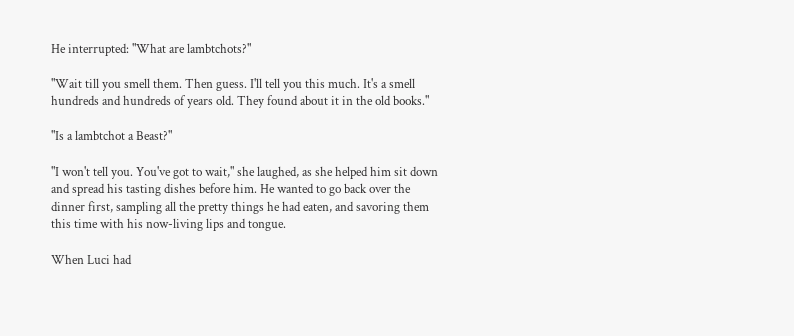He interrupted: "What are lambtchots?"

"Wait till you smell them. Then guess. I'll tell you this much. It's a smell hundreds and hundreds of years old. They found about it in the old books."

"Is a lambtchot a Beast?"

"I won't tell you. You've got to wait," she laughed, as she helped him sit down and spread his tasting dishes before him. He wanted to go back over the dinner first, sampling all the pretty things he had eaten, and savoring them this time with his now-living lips and tongue.

When Luci had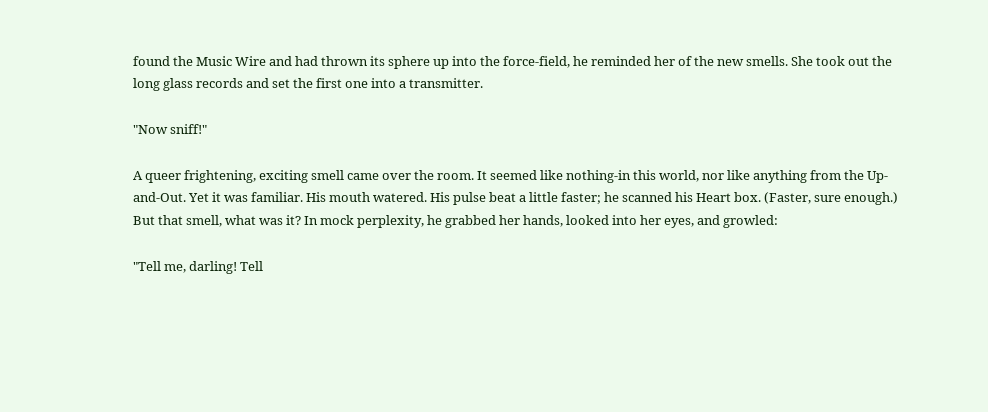found the Music Wire and had thrown its sphere up into the force-field, he reminded her of the new smells. She took out the long glass records and set the first one into a transmitter.

"Now sniff!"

A queer frightening, exciting smell came over the room. It seemed like nothing-in this world, nor like anything from the Up-and-Out. Yet it was familiar. His mouth watered. His pulse beat a little faster; he scanned his Heart box. (Faster, sure enough.) But that smell, what was it? In mock perplexity, he grabbed her hands, looked into her eyes, and growled:

"Tell me, darling! Tell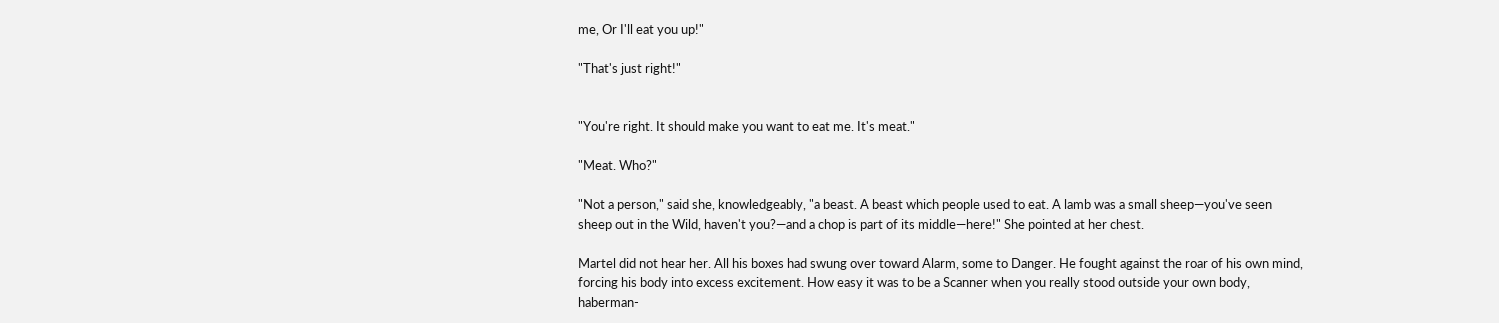me, Or I'll eat you up!"

"That's just right!"


"You're right. It should make you want to eat me. It's meat."

"Meat. Who?"

"Not a person," said she, knowledgeably, "a beast. A beast which people used to eat. A lamb was a small sheep—you've seen sheep out in the Wild, haven't you?—and a chop is part of its middle—here!" She pointed at her chest.

Martel did not hear her. All his boxes had swung over toward Alarm, some to Danger. He fought against the roar of his own mind, forcing his body into excess excitement. How easy it was to be a Scanner when you really stood outside your own body, haberman-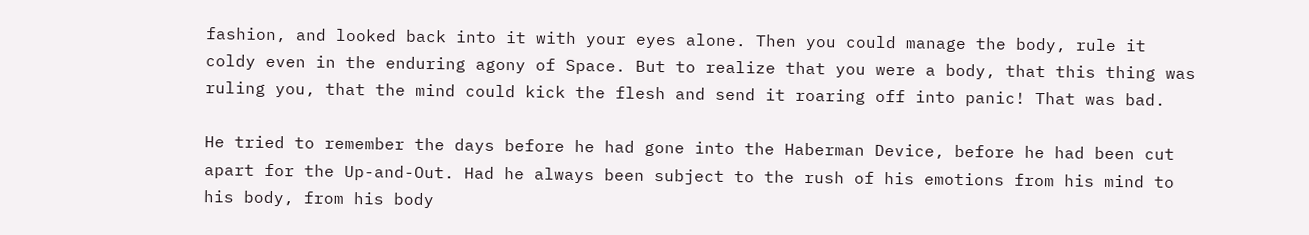fashion, and looked back into it with your eyes alone. Then you could manage the body, rule it coldy even in the enduring agony of Space. But to realize that you were a body, that this thing was ruling you, that the mind could kick the flesh and send it roaring off into panic! That was bad.

He tried to remember the days before he had gone into the Haberman Device, before he had been cut apart for the Up-and-Out. Had he always been subject to the rush of his emotions from his mind to his body, from his body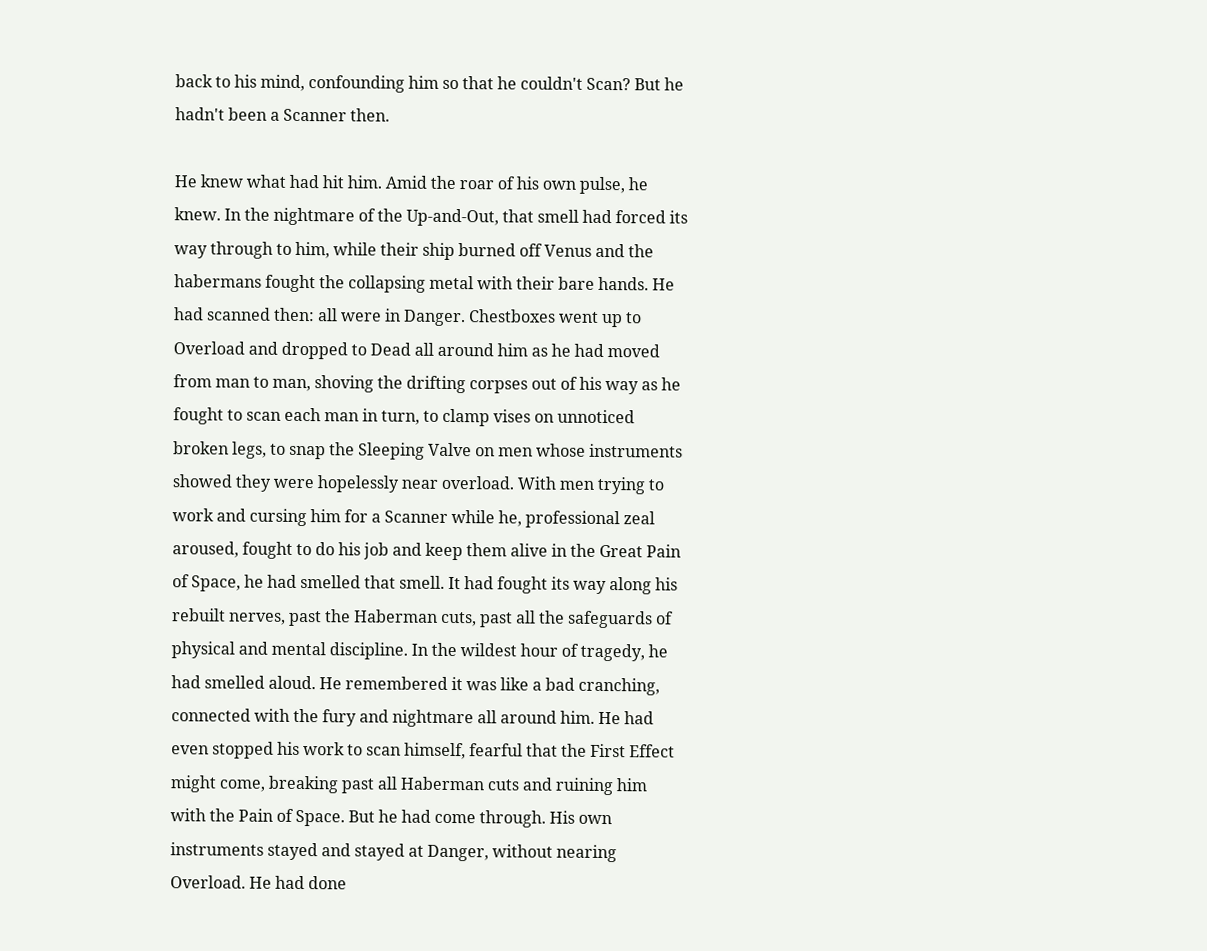back to his mind, confounding him so that he couldn't Scan? But he hadn't been a Scanner then.

He knew what had hit him. Amid the roar of his own pulse, he knew. In the nightmare of the Up-and-Out, that smell had forced its way through to him, while their ship burned off Venus and the habermans fought the collapsing metal with their bare hands. He had scanned then: all were in Danger. Chestboxes went up to Overload and dropped to Dead all around him as he had moved from man to man, shoving the drifting corpses out of his way as he fought to scan each man in turn, to clamp vises on unnoticed broken legs, to snap the Sleeping Valve on men whose instruments showed they were hopelessly near overload. With men trying to work and cursing him for a Scanner while he, professional zeal aroused, fought to do his job and keep them alive in the Great Pain of Space, he had smelled that smell. It had fought its way along his rebuilt nerves, past the Haberman cuts, past all the safeguards of physical and mental discipline. In the wildest hour of tragedy, he had smelled aloud. He remembered it was like a bad cranching, connected with the fury and nightmare all around him. He had even stopped his work to scan himself, fearful that the First Effect might come, breaking past all Haberman cuts and ruining him with the Pain of Space. But he had come through. His own instruments stayed and stayed at Danger, without nearing Overload. He had done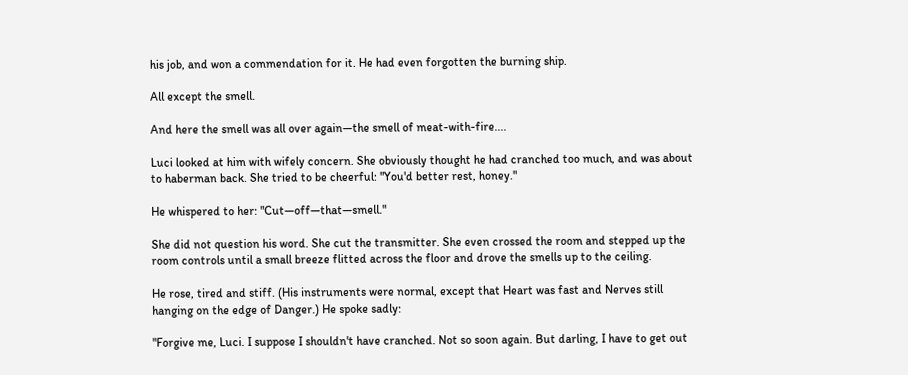his job, and won a commendation for it. He had even forgotten the burning ship.

All except the smell.

And here the smell was all over again—the smell of meat-with-fire....

Luci looked at him with wifely concern. She obviously thought he had cranched too much, and was about to haberman back. She tried to be cheerful: "You'd better rest, honey."

He whispered to her: "Cut—off—that—smell."

She did not question his word. She cut the transmitter. She even crossed the room and stepped up the room controls until a small breeze flitted across the floor and drove the smells up to the ceiling.

He rose, tired and stiff. (His instruments were normal, except that Heart was fast and Nerves still hanging on the edge of Danger.) He spoke sadly:

"Forgive me, Luci. I suppose I shouldn't have cranched. Not so soon again. But darling, I have to get out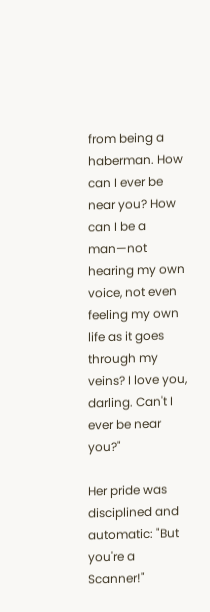from being a haberman. How can I ever be near you? How can I be a man—not hearing my own voice, not even feeling my own life as it goes through my veins? I love you, darling. Can't I ever be near you?"

Her pride was disciplined and automatic: "But you're a Scanner!"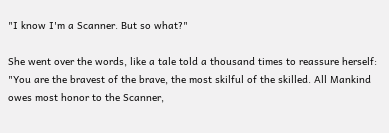"I know I'm a Scanner. But so what?"

She went over the words, like a tale told a thousand times to reassure herself: "You are the bravest of the brave, the most skilful of the skilled. All Mankind owes most honor to the Scanner,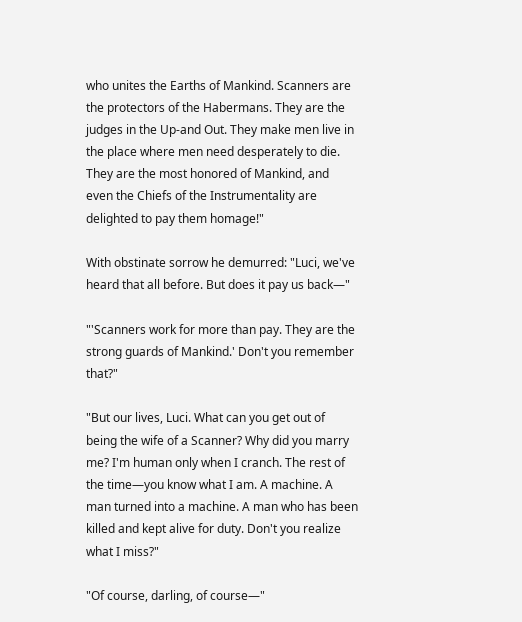who unites the Earths of Mankind. Scanners are the protectors of the Habermans. They are the judges in the Up-and Out. They make men live in the place where men need desperately to die. They are the most honored of Mankind, and even the Chiefs of the Instrumentality are delighted to pay them homage!"

With obstinate sorrow he demurred: "Luci, we've heard that all before. But does it pay us back—"

"'Scanners work for more than pay. They are the strong guards of Mankind.' Don't you remember that?"

"But our lives, Luci. What can you get out of being the wife of a Scanner? Why did you marry me? I'm human only when I cranch. The rest of the time—you know what I am. A machine. A man turned into a machine. A man who has been killed and kept alive for duty. Don't you realize what I miss?"

"Of course, darling, of course—"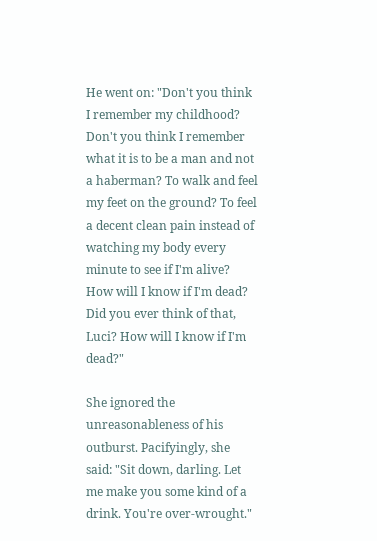He went on: "Don't you think I remember my childhood? Don't you think I remember what it is to be a man and not a haberman? To walk and feel my feet on the ground? To feel a decent clean pain instead of watching my body every minute to see if I'm alive? How will I know if I'm dead? Did you ever think of that, Luci? How will I know if I'm dead?"

She ignored the unreasonableness of his outburst. Pacifyingly, she said: "Sit down, darling. Let me make you some kind of a drink. You're over-wrought."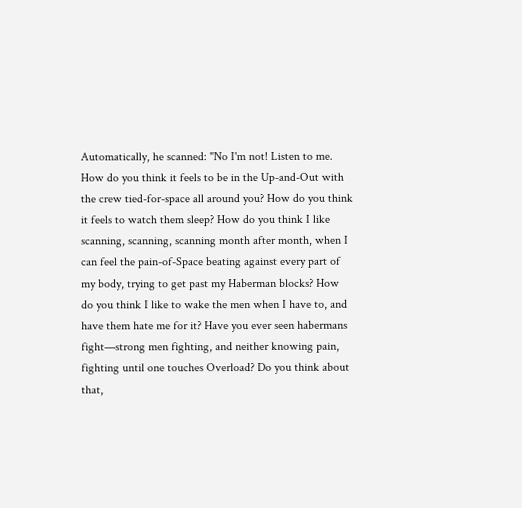Automatically, he scanned: "No I'm not! Listen to me. How do you think it feels to be in the Up-and-Out with the crew tied-for-space all around you? How do you think it feels to watch them sleep? How do you think I like scanning, scanning, scanning month after month, when I can feel the pain-of-Space beating against every part of my body, trying to get past my Haberman blocks? How do you think I like to wake the men when I have to, and have them hate me for it? Have you ever seen habermans fight—strong men fighting, and neither knowing pain, fighting until one touches Overload? Do you think about that,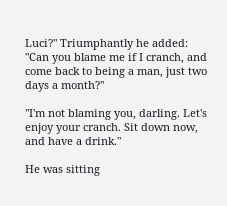Luci?" Triumphantly he added: "Can you blame me if I cranch, and come back to being a man, just two days a month?"

"I'm not blaming you, darling. Let's enjoy your cranch. Sit down now, and have a drink."

He was sitting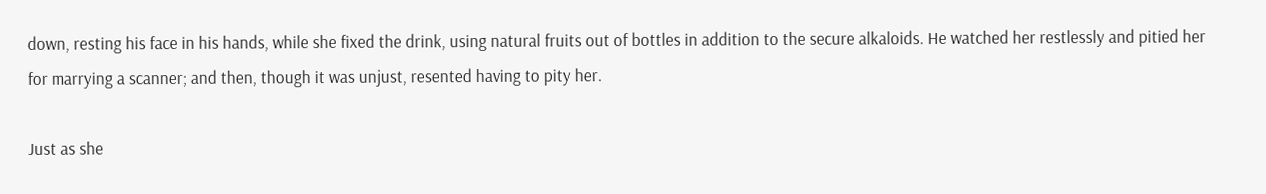down, resting his face in his hands, while she fixed the drink, using natural fruits out of bottles in addition to the secure alkaloids. He watched her restlessly and pitied her for marrying a scanner; and then, though it was unjust, resented having to pity her.

Just as she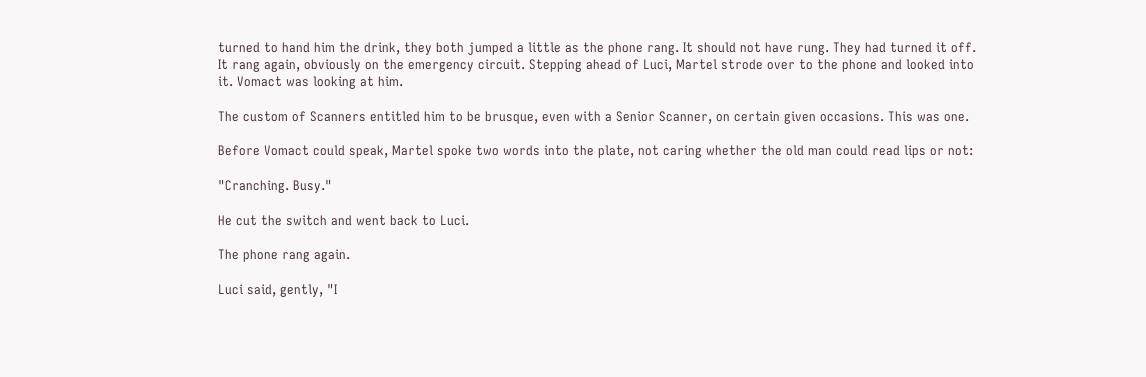turned to hand him the drink, they both jumped a little as the phone rang. It should not have rung. They had turned it off. It rang again, obviously on the emergency circuit. Stepping ahead of Luci, Martel strode over to the phone and looked into it. Vomact was looking at him.

The custom of Scanners entitled him to be brusque, even with a Senior Scanner, on certain given occasions. This was one.

Before Vomact could speak, Martel spoke two words into the plate, not caring whether the old man could read lips or not:

"Cranching. Busy."

He cut the switch and went back to Luci.

The phone rang again.

Luci said, gently, "I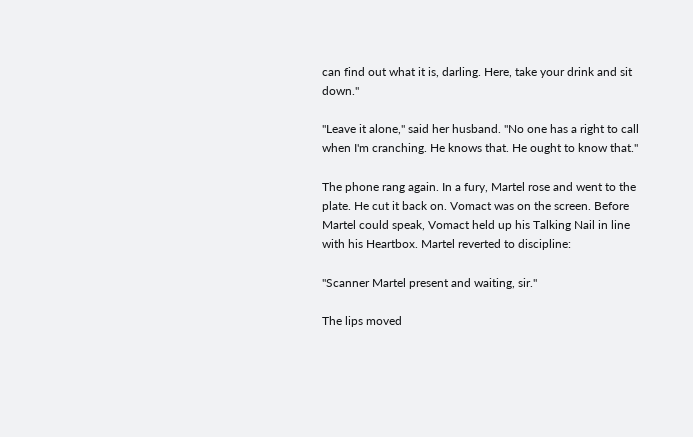can find out what it is, darling. Here, take your drink and sit down."

"Leave it alone," said her husband. "No one has a right to call when I'm cranching. He knows that. He ought to know that."

The phone rang again. In a fury, Martel rose and went to the plate. He cut it back on. Vomact was on the screen. Before Martel could speak, Vomact held up his Talking Nail in line with his Heartbox. Martel reverted to discipline:

"Scanner Martel present and waiting, sir."

The lips moved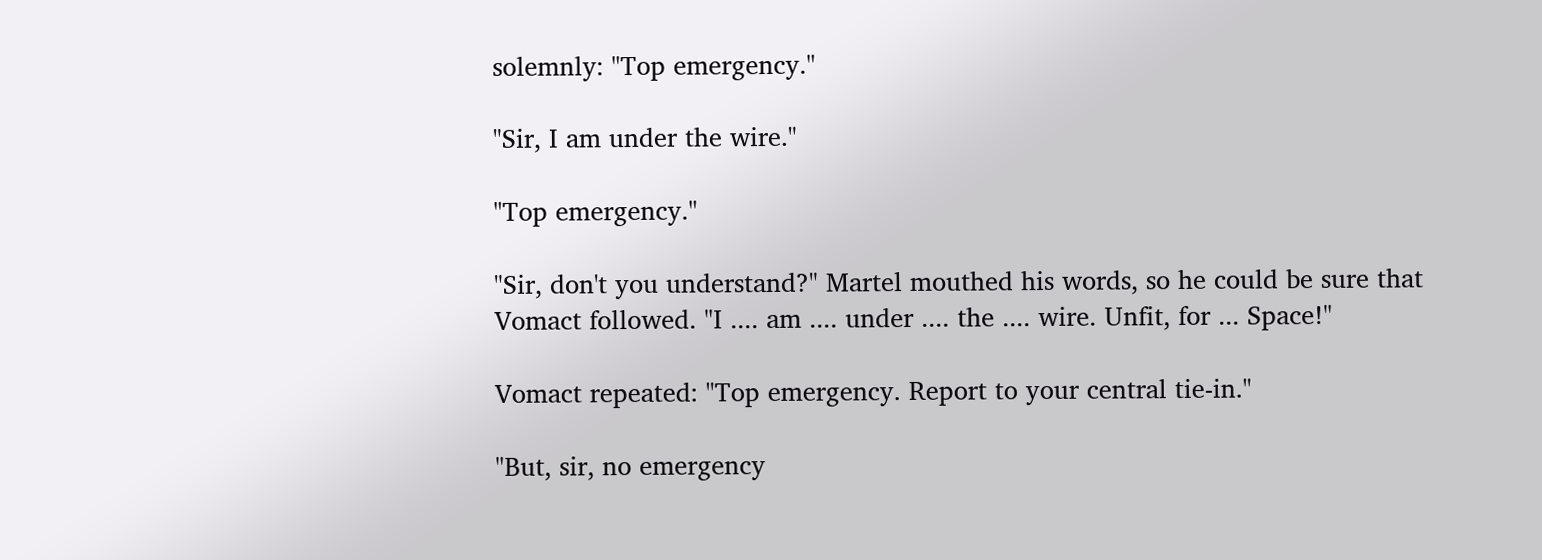solemnly: "Top emergency."

"Sir, I am under the wire."

"Top emergency."

"Sir, don't you understand?" Martel mouthed his words, so he could be sure that Vomact followed. "I .... am .... under .... the .... wire. Unfit, for ... Space!"

Vomact repeated: "Top emergency. Report to your central tie-in."

"But, sir, no emergency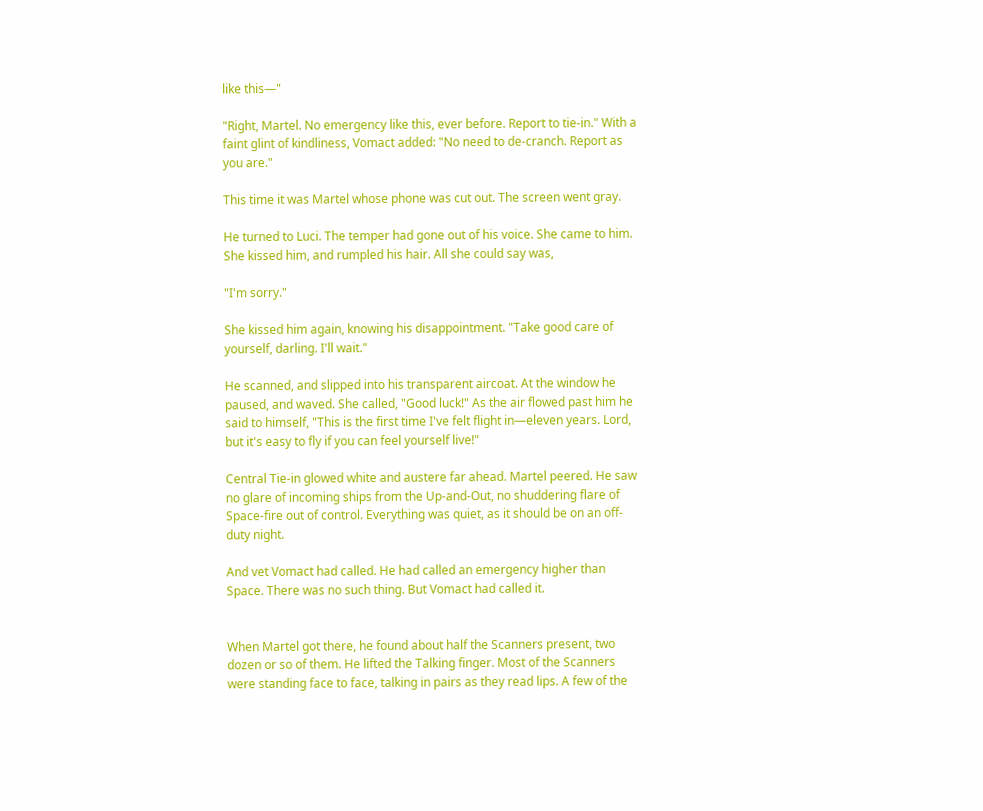like this—"

"Right, Martel. No emergency like this, ever before. Report to tie-in." With a faint glint of kindliness, Vomact added: "No need to de-cranch. Report as you are."

This time it was Martel whose phone was cut out. The screen went gray.

He turned to Luci. The temper had gone out of his voice. She came to him. She kissed him, and rumpled his hair. All she could say was,

"I'm sorry."

She kissed him again, knowing his disappointment. "Take good care of yourself, darling. I'll wait."

He scanned, and slipped into his transparent aircoat. At the window he paused, and waved. She called, "Good luck!" As the air flowed past him he said to himself, "This is the first time I've felt flight in—eleven years. Lord, but it's easy to fly if you can feel yourself live!"

Central Tie-in glowed white and austere far ahead. Martel peered. He saw no glare of incoming ships from the Up-and-Out, no shuddering flare of Space-fire out of control. Everything was quiet, as it should be on an off-duty night.

And vet Vomact had called. He had called an emergency higher than Space. There was no such thing. But Vomact had called it.


When Martel got there, he found about half the Scanners present, two dozen or so of them. He lifted the Talking finger. Most of the Scanners were standing face to face, talking in pairs as they read lips. A few of the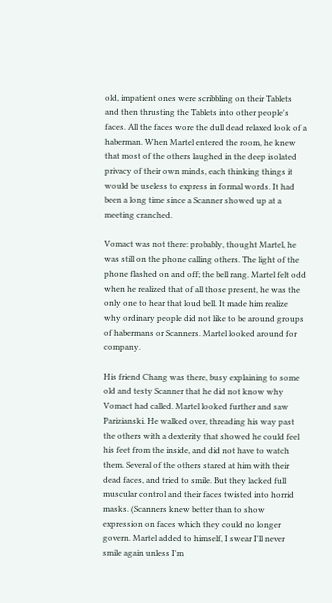old, impatient ones were scribbling on their Tablets and then thrusting the Tablets into other people's faces. All the faces wore the dull dead relaxed look of a haberman. When Martel entered the room, he knew that most of the others laughed in the deep isolated privacy of their own minds, each thinking things it would be useless to express in formal words. It had been a long time since a Scanner showed up at a meeting cranched.

Vomact was not there: probably, thought Martel, he was still on the phone calling others. The light of the phone flashed on and off; the bell rang. Martel felt odd when he realized that of all those present, he was the only one to hear that loud bell. It made him realize why ordinary people did not like to be around groups of habermans or Scanners. Martel looked around for company.

His friend Chang was there, busy explaining to some old and testy Scanner that he did not know why Vomact had called. Martel looked further and saw Parizianski. He walked over, threading his way past the others with a dexterity that showed he could feel his feet from the inside, and did not have to watch them. Several of the others stared at him with their dead faces, and tried to smile. But they lacked full muscular control and their faces twisted into horrid masks. (Scanners knew better than to show expression on faces which they could no longer govern. Martel added to himself, I swear I'll never smile again unless I'm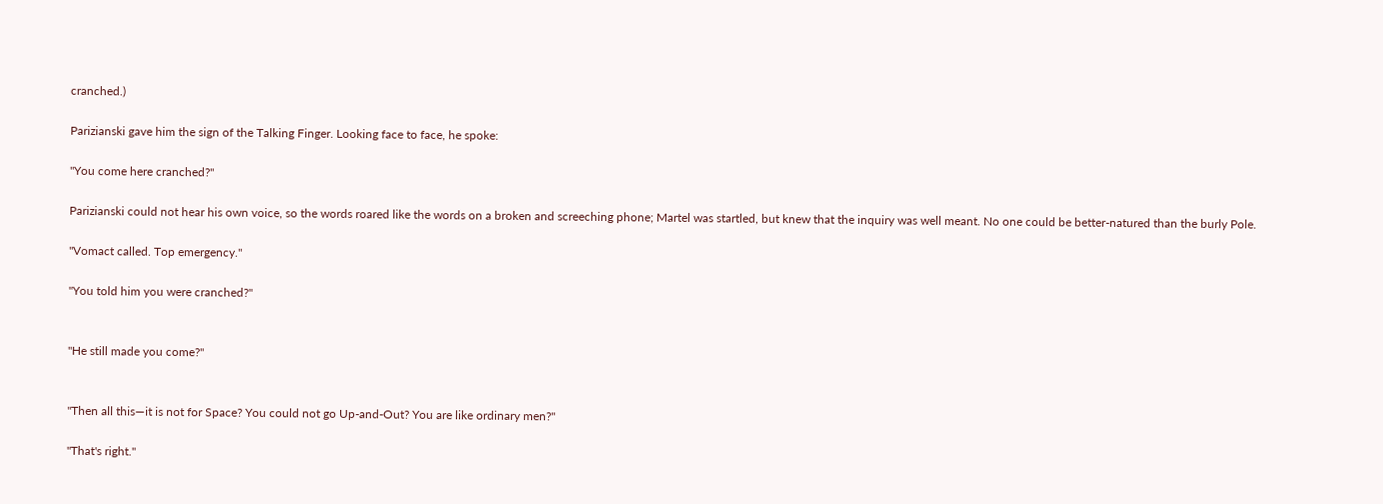cranched.)

Parizianski gave him the sign of the Talking Finger. Looking face to face, he spoke:

"You come here cranched?"

Parizianski could not hear his own voice, so the words roared like the words on a broken and screeching phone; Martel was startled, but knew that the inquiry was well meant. No one could be better-natured than the burly Pole.

"Vomact called. Top emergency."

"You told him you were cranched?"


"He still made you come?"


"Then all this—it is not for Space? You could not go Up-and-Out? You are like ordinary men?"

"That's right."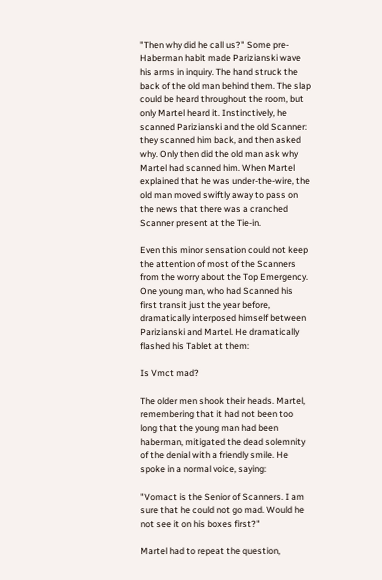"Then why did he call us?" Some pre-Haberman habit made Parizianski wave his arms in inquiry. The hand struck the back of the old man behind them. The slap could be heard throughout the room, but only Martel heard it. Instinctively, he scanned Parizianski and the old Scanner: they scanned him back, and then asked why. Only then did the old man ask why Martel had scanned him. When Martel explained that he was under-the-wire, the old man moved swiftly away to pass on the news that there was a cranched Scanner present at the Tie-in.

Even this minor sensation could not keep the attention of most of the Scanners from the worry about the Top Emergency. One young man, who had Scanned his first transit just the year before, dramatically interposed himself between Parizianski and Martel. He dramatically flashed his Tablet at them:

Is Vmct mad?

The older men shook their heads. Martel, remembering that it had not been too long that the young man had been haberman, mitigated the dead solemnity of the denial with a friendly smile. He spoke in a normal voice, saying:

"Vomact is the Senior of Scanners. I am sure that he could not go mad. Would he not see it on his boxes first?"

Martel had to repeat the question,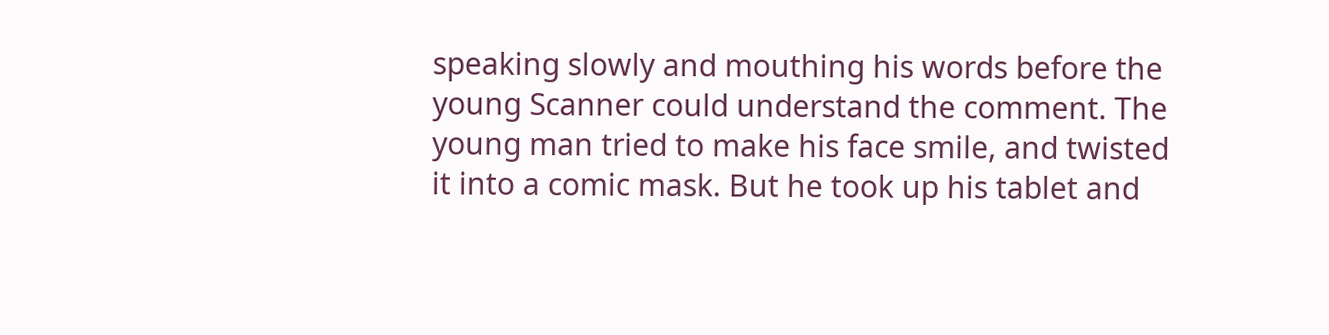speaking slowly and mouthing his words before the young Scanner could understand the comment. The young man tried to make his face smile, and twisted it into a comic mask. But he took up his tablet and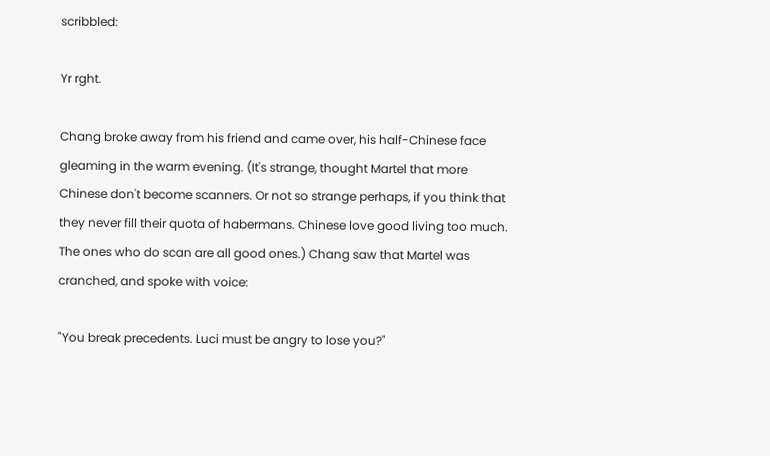scribbled:

Yr rght.

Chang broke away from his friend and came over, his half-Chinese face gleaming in the warm evening. (It's strange, thought Martel that more Chinese don't become scanners. Or not so strange perhaps, if you think that they never fill their quota of habermans. Chinese love good living too much. The ones who do scan are all good ones.) Chang saw that Martel was cranched, and spoke with voice:

"You break precedents. Luci must be angry to lose you?"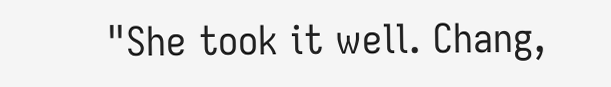"She took it well. Chang,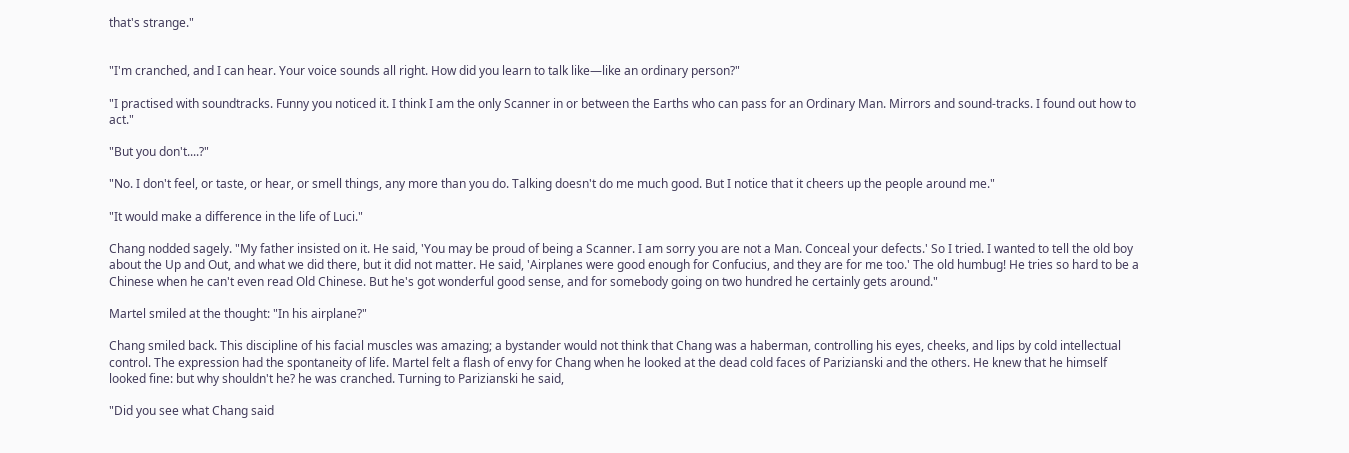that's strange."


"I'm cranched, and I can hear. Your voice sounds all right. How did you learn to talk like—like an ordinary person?"

"I practised with soundtracks. Funny you noticed it. I think I am the only Scanner in or between the Earths who can pass for an Ordinary Man. Mirrors and sound-tracks. I found out how to act."

"But you don't....?"

"No. I don't feel, or taste, or hear, or smell things, any more than you do. Talking doesn't do me much good. But I notice that it cheers up the people around me."

"It would make a difference in the life of Luci."

Chang nodded sagely. "My father insisted on it. He said, 'You may be proud of being a Scanner. I am sorry you are not a Man. Conceal your defects.' So I tried. I wanted to tell the old boy about the Up and Out, and what we did there, but it did not matter. He said, 'Airplanes were good enough for Confucius, and they are for me too.' The old humbug! He tries so hard to be a Chinese when he can't even read Old Chinese. But he's got wonderful good sense, and for somebody going on two hundred he certainly gets around."

Martel smiled at the thought: "In his airplane?"

Chang smiled back. This discipline of his facial muscles was amazing; a bystander would not think that Chang was a haberman, controlling his eyes, cheeks, and lips by cold intellectual control. The expression had the spontaneity of life. Martel felt a flash of envy for Chang when he looked at the dead cold faces of Parizianski and the others. He knew that he himself looked fine: but why shouldn't he? he was cranched. Turning to Parizianski he said,

"Did you see what Chang said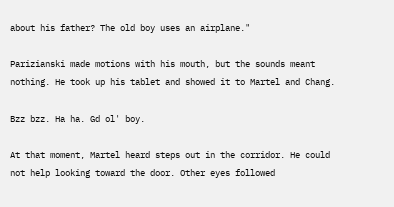about his father? The old boy uses an airplane."

Parizianski made motions with his mouth, but the sounds meant nothing. He took up his tablet and showed it to Martel and Chang.

Bzz bzz. Ha ha. Gd ol' boy.

At that moment, Martel heard steps out in the corridor. He could not help looking toward the door. Other eyes followed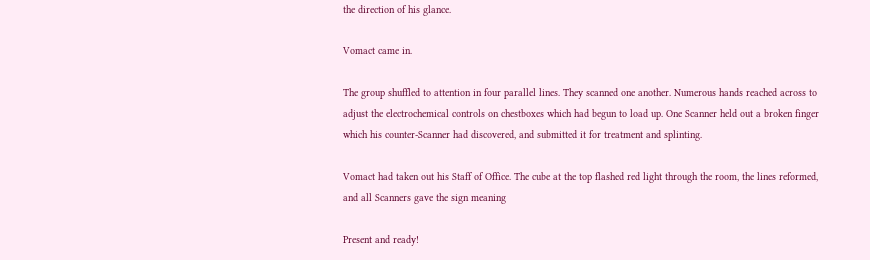the direction of his glance.

Vomact came in.

The group shuffled to attention in four parallel lines. They scanned one another. Numerous hands reached across to adjust the electrochemical controls on chestboxes which had begun to load up. One Scanner held out a broken finger which his counter-Scanner had discovered, and submitted it for treatment and splinting.

Vomact had taken out his Staff of Office. The cube at the top flashed red light through the room, the lines reformed, and all Scanners gave the sign meaning

Present and ready!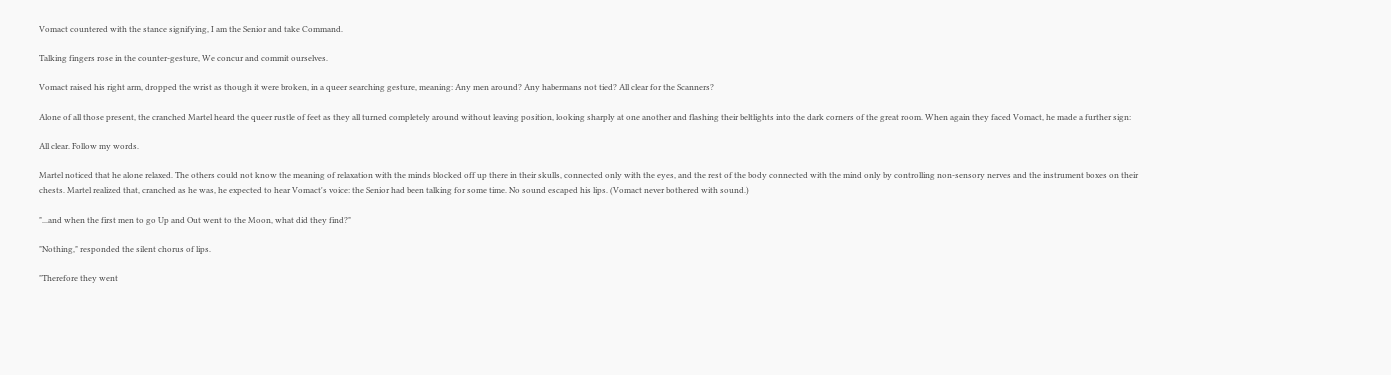Vomact countered with the stance signifying, I am the Senior and take Command.

Talking fingers rose in the counter-gesture, We concur and commit ourselves.

Vomact raised his right arm, dropped the wrist as though it were broken, in a queer searching gesture, meaning: Any men around? Any habermans not tied? All clear for the Scanners?

Alone of all those present, the cranched Martel heard the queer rustle of feet as they all turned completely around without leaving position, looking sharply at one another and flashing their beltlights into the dark corners of the great room. When again they faced Vomact, he made a further sign:

All clear. Follow my words.

Martel noticed that he alone relaxed. The others could not know the meaning of relaxation with the minds blocked off up there in their skulls, connected only with the eyes, and the rest of the body connected with the mind only by controlling non-sensory nerves and the instrument boxes on their chests. Martel realized that, cranched as he was, he expected to hear Vomact's voice: the Senior had been talking for some time. No sound escaped his lips. (Vomact never bothered with sound.)

"...and when the first men to go Up and Out went to the Moon, what did they find?"

"Nothing," responded the silent chorus of lips.

"Therefore they went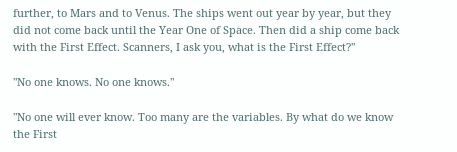further, to Mars and to Venus. The ships went out year by year, but they did not come back until the Year One of Space. Then did a ship come back with the First Effect. Scanners, I ask you, what is the First Effect?"

"No one knows. No one knows."

"No one will ever know. Too many are the variables. By what do we know the First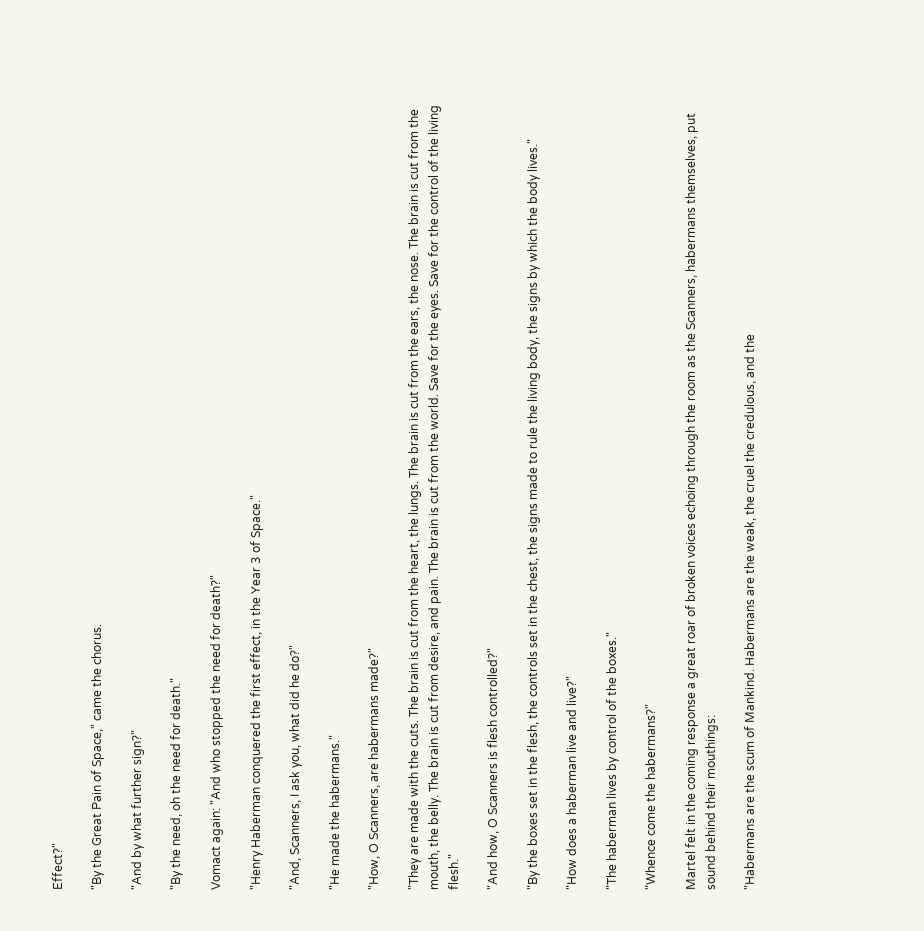Effect?"

"By the Great Pain of Space," came the chorus.

"And by what further sign?"

"By the need, oh the need for death."

Vomact again: "And who stopped the need for death?"

"Henry Haberman conquered the first effect, in the Year 3 of Space."

"And, Scanners, I ask you, what did he do?"

"He made the habermans."

"How, O Scanners, are habermans made?"

"They are made with the cuts. The brain is cut from the heart, the lungs. The brain is cut from the ears, the nose. The brain is cut from the mouth, the belly. The brain is cut from desire, and pain. The brain is cut from the world. Save for the eyes. Save for the control of the living flesh."

"And how, O Scanners is flesh controlled?"

"By the boxes set in the flesh, the controls set in the chest, the signs made to rule the living body, the signs by which the body lives."

"How does a haberman live and live?"

"The haberman lives by control of the boxes."

"Whence come the habermans?"

Martel felt in the coming response a great roar of broken voices echoing through the room as the Scanners, habermans themselves, put sound behind their mouthings:

"Habermans are the scum of Mankind. Habermans are the weak, the cruel the credulous, and the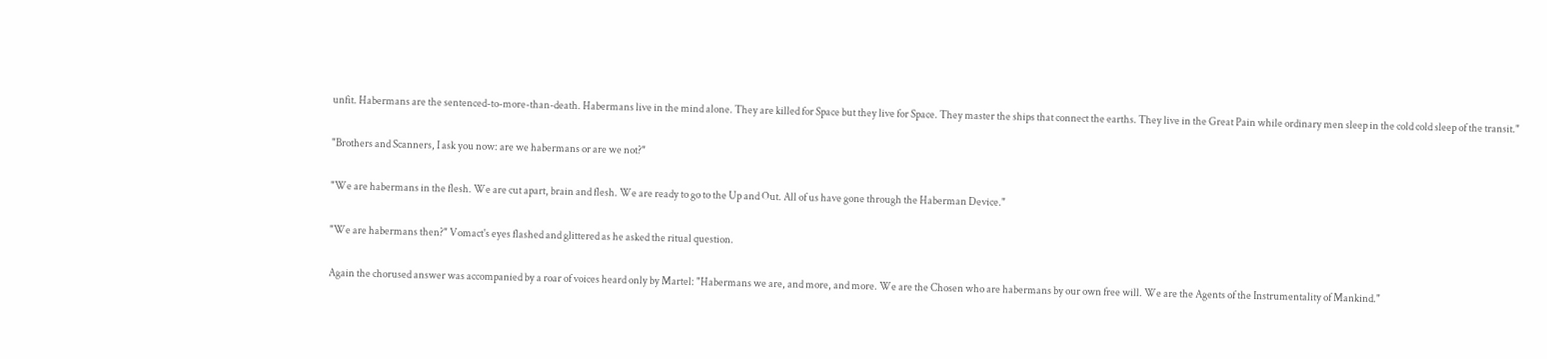unfit. Habermans are the sentenced-to-more-than-death. Habermans live in the mind alone. They are killed for Space but they live for Space. They master the ships that connect the earths. They live in the Great Pain while ordinary men sleep in the cold cold sleep of the transit."

"Brothers and Scanners, I ask you now: are we habermans or are we not?"

"We are habermans in the flesh. We are cut apart, brain and flesh. We are ready to go to the Up and Out. All of us have gone through the Haberman Device."

"We are habermans then?" Vomact's eyes flashed and glittered as he asked the ritual question.

Again the chorused answer was accompanied by a roar of voices heard only by Martel: "Habermans we are, and more, and more. We are the Chosen who are habermans by our own free will. We are the Agents of the Instrumentality of Mankind."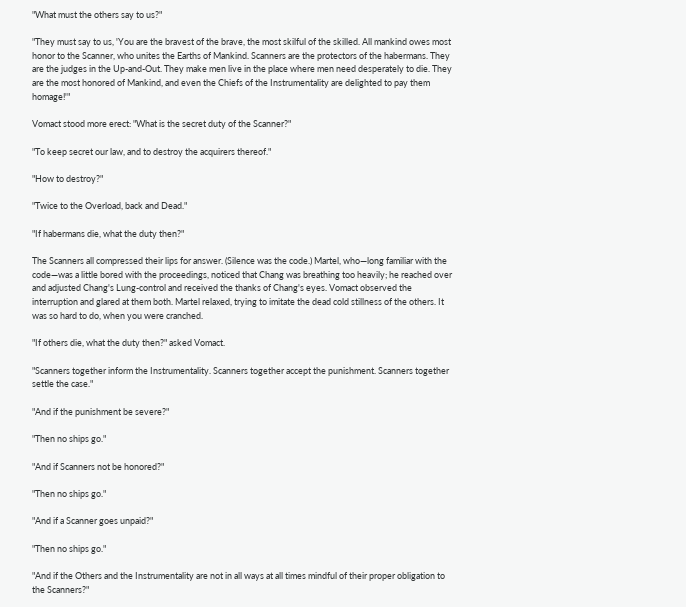"What must the others say to us?"

"They must say to us, 'You are the bravest of the brave, the most skilful of the skilled. All mankind owes most honor to the Scanner, who unites the Earths of Mankind. Scanners are the protectors of the habermans. They are the judges in the Up-and-Out. They make men live in the place where men need desperately to die. They are the most honored of Mankind, and even the Chiefs of the Instrumentality are delighted to pay them homage!'"

Vomact stood more erect: "What is the secret duty of the Scanner?"

"To keep secret our law, and to destroy the acquirers thereof."

"How to destroy?"

"Twice to the Overload, back and Dead."

"If habermans die, what the duty then?"

The Scanners all compressed their lips for answer. (Silence was the code.) Martel, who—long familiar with the code—was a little bored with the proceedings, noticed that Chang was breathing too heavily; he reached over and adjusted Chang's Lung-control and received the thanks of Chang's eyes. Vomact observed the interruption and glared at them both. Martel relaxed, trying to imitate the dead cold stillness of the others. It was so hard to do, when you were cranched.

"If others die, what the duty then?" asked Vomact.

"Scanners together inform the Instrumentality. Scanners together accept the punishment. Scanners together settle the case."

"And if the punishment be severe?"

"Then no ships go."

"And if Scanners not be honored?"

"Then no ships go."

"And if a Scanner goes unpaid?"

"Then no ships go."

"And if the Others and the Instrumentality are not in all ways at all times mindful of their proper obligation to the Scanners?"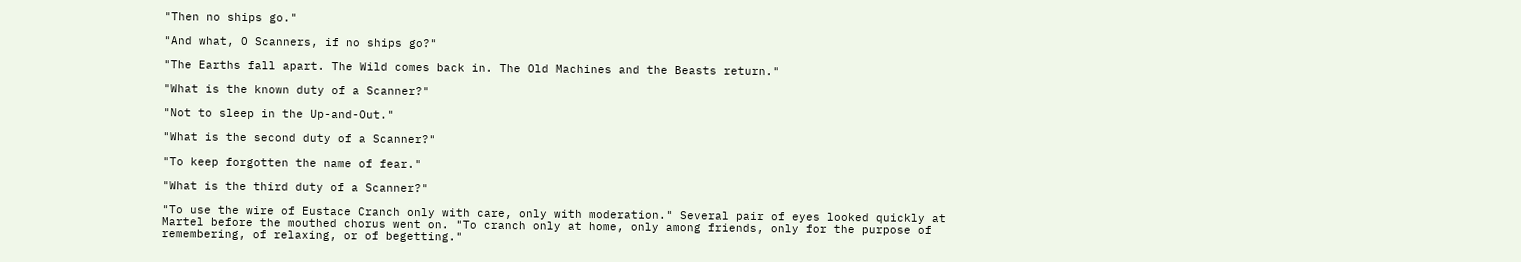"Then no ships go."

"And what, O Scanners, if no ships go?"

"The Earths fall apart. The Wild comes back in. The Old Machines and the Beasts return."

"What is the known duty of a Scanner?"

"Not to sleep in the Up-and-Out."

"What is the second duty of a Scanner?"

"To keep forgotten the name of fear."

"What is the third duty of a Scanner?"

"To use the wire of Eustace Cranch only with care, only with moderation." Several pair of eyes looked quickly at Martel before the mouthed chorus went on. "To cranch only at home, only among friends, only for the purpose of remembering, of relaxing, or of begetting."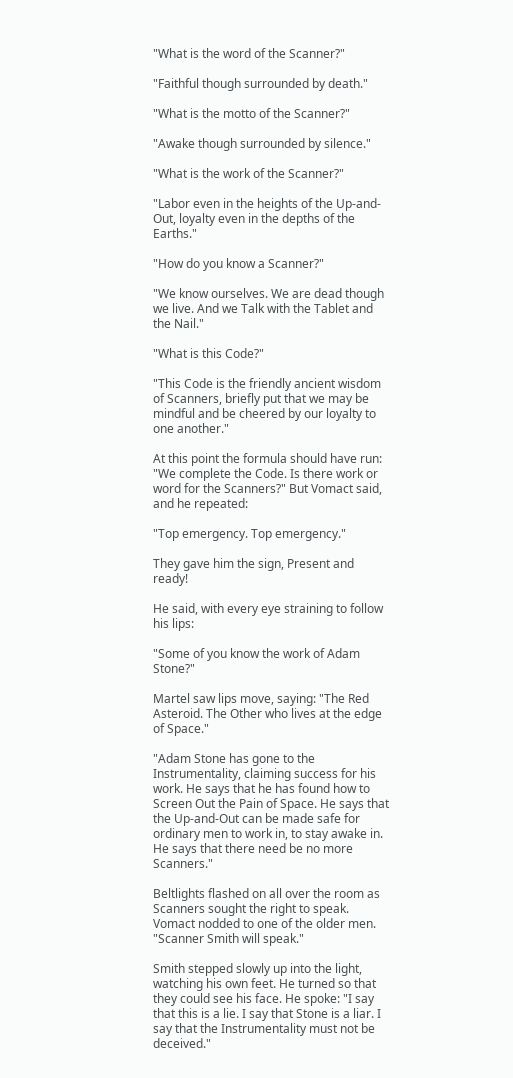"What is the word of the Scanner?"

"Faithful though surrounded by death."

"What is the motto of the Scanner?"

"Awake though surrounded by silence."

"What is the work of the Scanner?"

"Labor even in the heights of the Up-and-Out, loyalty even in the depths of the Earths."

"How do you know a Scanner?"

"We know ourselves. We are dead though we live. And we Talk with the Tablet and the Nail."

"What is this Code?"

"This Code is the friendly ancient wisdom of Scanners, briefly put that we may be mindful and be cheered by our loyalty to one another."

At this point the formula should have run: "We complete the Code. Is there work or word for the Scanners?" But Vomact said, and he repeated:

"Top emergency. Top emergency."

They gave him the sign, Present and ready!

He said, with every eye straining to follow his lips:

"Some of you know the work of Adam Stone?"

Martel saw lips move, saying: "The Red Asteroid. The Other who lives at the edge of Space."

"Adam Stone has gone to the Instrumentality, claiming success for his work. He says that he has found how to Screen Out the Pain of Space. He says that the Up-and-Out can be made safe for ordinary men to work in, to stay awake in. He says that there need be no more Scanners."

Beltlights flashed on all over the room as Scanners sought the right to speak. Vomact nodded to one of the older men. "Scanner Smith will speak."

Smith stepped slowly up into the light, watching his own feet. He turned so that they could see his face. He spoke: "I say that this is a lie. I say that Stone is a liar. I say that the Instrumentality must not be deceived."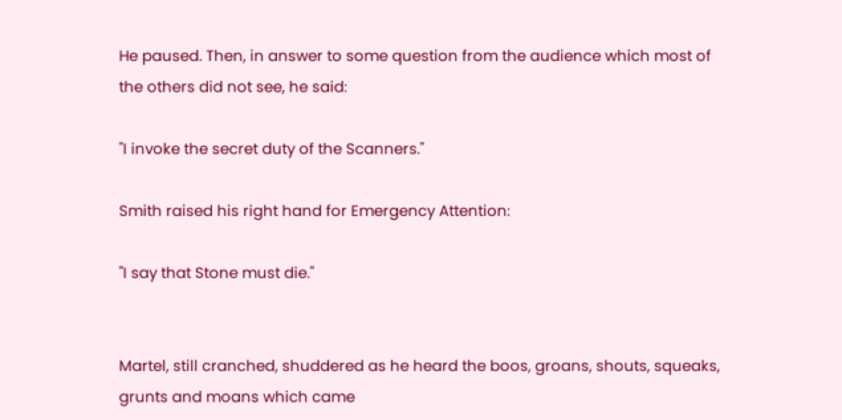He paused. Then, in answer to some question from the audience which most of the others did not see, he said:

"I invoke the secret duty of the Scanners."

Smith raised his right hand for Emergency Attention:

"I say that Stone must die."


Martel, still cranched, shuddered as he heard the boos, groans, shouts, squeaks, grunts and moans which came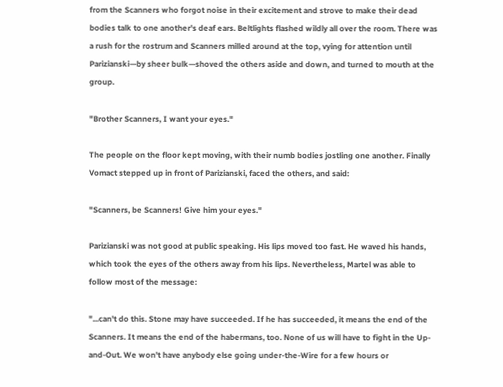from the Scanners who forgot noise in their excitement and strove to make their dead bodies talk to one another's deaf ears. Beltlights flashed wildly all over the room. There was a rush for the rostrum and Scanners milled around at the top, vying for attention until Parizianski—by sheer bulk—shoved the others aside and down, and turned to mouth at the group.

"Brother Scanners, I want your eyes."

The people on the floor kept moving, with their numb bodies jostling one another. Finally Vomact stepped up in front of Parizianski, faced the others, and said:

"Scanners, be Scanners! Give him your eyes."

Parizianski was not good at public speaking. His lips moved too fast. He waved his hands, which took the eyes of the others away from his lips. Nevertheless, Martel was able to follow most of the message:

"...can't do this. Stone may have succeeded. If he has succeeded, it means the end of the Scanners. It means the end of the habermans, too. None of us will have to fight in the Up-and-Out. We won't have anybody else going under-the-Wire for a few hours or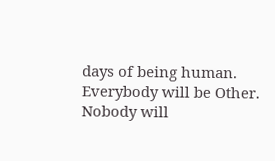days of being human. Everybody will be Other. Nobody will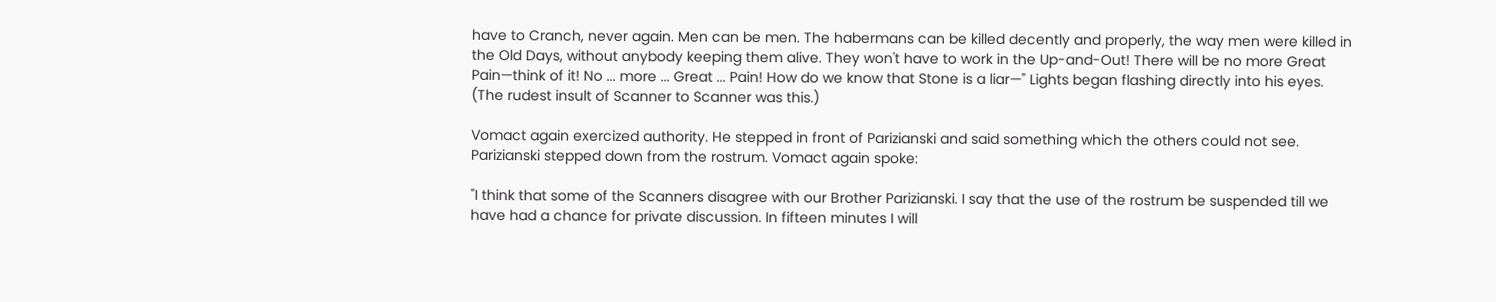have to Cranch, never again. Men can be men. The habermans can be killed decently and properly, the way men were killed in the Old Days, without anybody keeping them alive. They won't have to work in the Up-and-Out! There will be no more Great Pain—think of it! No ... more ... Great ... Pain! How do we know that Stone is a liar—" Lights began flashing directly into his eyes. (The rudest insult of Scanner to Scanner was this.)

Vomact again exercized authority. He stepped in front of Parizianski and said something which the others could not see. Parizianski stepped down from the rostrum. Vomact again spoke:

"I think that some of the Scanners disagree with our Brother Parizianski. I say that the use of the rostrum be suspended till we have had a chance for private discussion. In fifteen minutes I will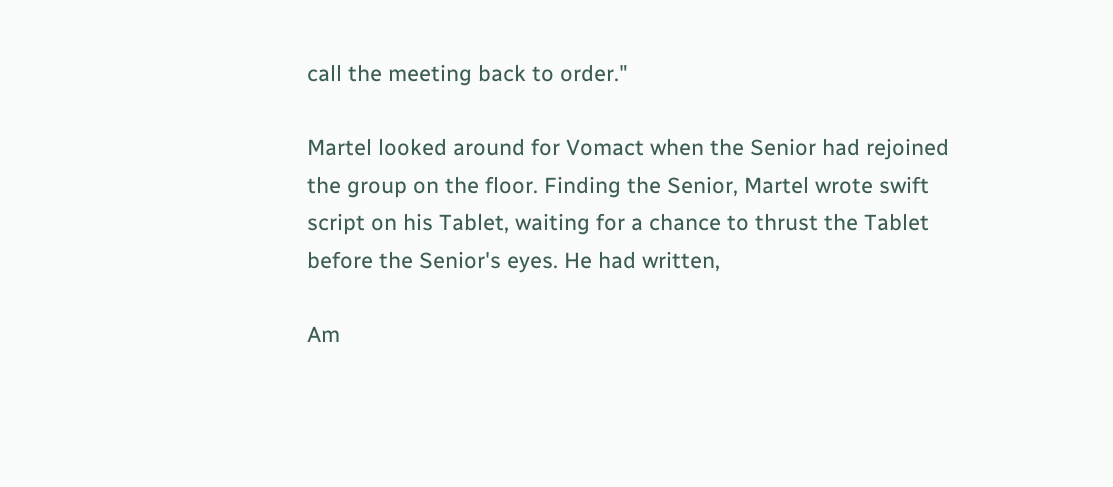call the meeting back to order."

Martel looked around for Vomact when the Senior had rejoined the group on the floor. Finding the Senior, Martel wrote swift script on his Tablet, waiting for a chance to thrust the Tablet before the Senior's eyes. He had written,

Am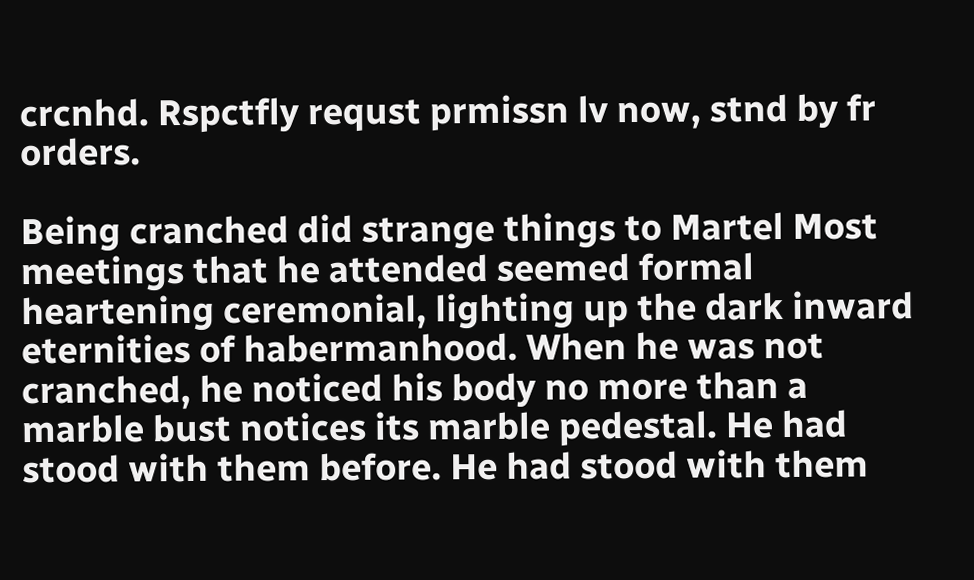crcnhd. Rspctfly requst prmissn lv now, stnd by fr orders.

Being cranched did strange things to Martel Most meetings that he attended seemed formal heartening ceremonial, lighting up the dark inward eternities of habermanhood. When he was not cranched, he noticed his body no more than a marble bust notices its marble pedestal. He had stood with them before. He had stood with them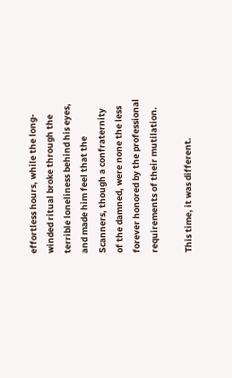effortless hours, while the long-winded ritual broke through the terrible loneliness behind his eyes, and made him feel that the Scanners, though a confraternity of the damned, were none the less forever honored by the professional requirements of their mutilation.

This time, it was different.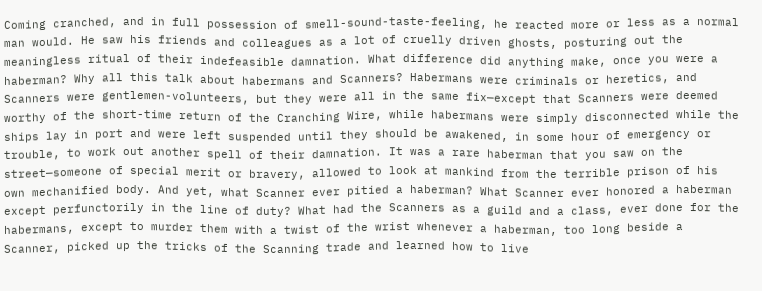Coming cranched, and in full possession of smell-sound-taste-feeling, he reacted more or less as a normal man would. He saw his friends and colleagues as a lot of cruelly driven ghosts, posturing out the meaningless ritual of their indefeasible damnation. What difference did anything make, once you were a haberman? Why all this talk about habermans and Scanners? Habermans were criminals or heretics, and Scanners were gentlemen-volunteers, but they were all in the same fix—except that Scanners were deemed worthy of the short-time return of the Cranching Wire, while habermans were simply disconnected while the ships lay in port and were left suspended until they should be awakened, in some hour of emergency or trouble, to work out another spell of their damnation. It was a rare haberman that you saw on the street—someone of special merit or bravery, allowed to look at mankind from the terrible prison of his own mechanified body. And yet, what Scanner ever pitied a haberman? What Scanner ever honored a haberman except perfunctorily in the line of duty? What had the Scanners as a guild and a class, ever done for the habermans, except to murder them with a twist of the wrist whenever a haberman, too long beside a Scanner, picked up the tricks of the Scanning trade and learned how to live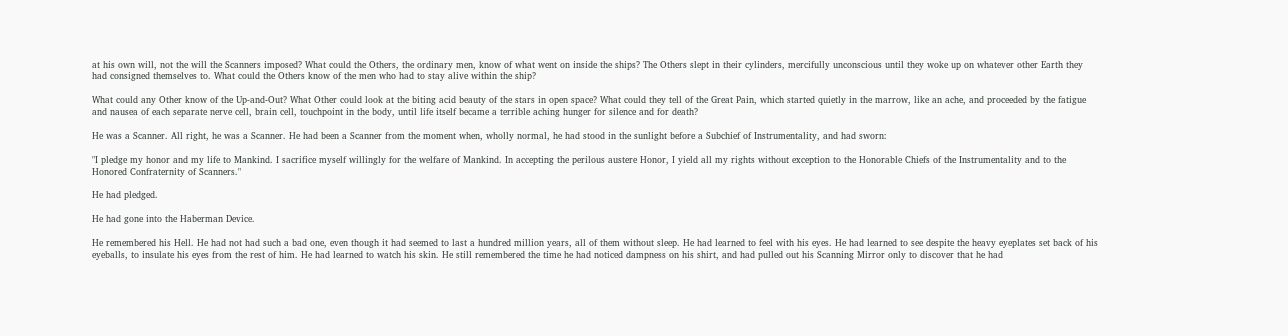at his own will, not the will the Scanners imposed? What could the Others, the ordinary men, know of what went on inside the ships? The Others slept in their cylinders, mercifully unconscious until they woke up on whatever other Earth they had consigned themselves to. What could the Others know of the men who had to stay alive within the ship?

What could any Other know of the Up-and-Out? What Other could look at the biting acid beauty of the stars in open space? What could they tell of the Great Pain, which started quietly in the marrow, like an ache, and proceeded by the fatigue and nausea of each separate nerve cell, brain cell, touchpoint in the body, until life itself became a terrible aching hunger for silence and for death?

He was a Scanner. All right, he was a Scanner. He had been a Scanner from the moment when, wholly normal, he had stood in the sunlight before a Subchief of Instrumentality, and had sworn:

"I pledge my honor and my life to Mankind. I sacrifice myself willingly for the welfare of Mankind. In accepting the perilous austere Honor, I yield all my rights without exception to the Honorable Chiefs of the Instrumentality and to the Honored Confraternity of Scanners."

He had pledged.

He had gone into the Haberman Device.

He remembered his Hell. He had not had such a bad one, even though it had seemed to last a hundred million years, all of them without sleep. He had learned to feel with his eyes. He had learned to see despite the heavy eyeplates set back of his eyeballs, to insulate his eyes from the rest of him. He had learned to watch his skin. He still remembered the time he had noticed dampness on his shirt, and had pulled out his Scanning Mirror only to discover that he had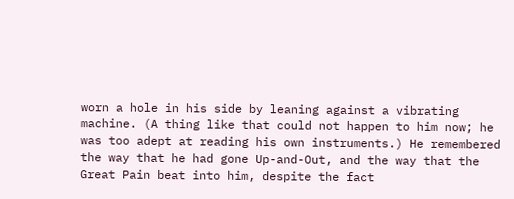worn a hole in his side by leaning against a vibrating machine. (A thing like that could not happen to him now; he was too adept at reading his own instruments.) He remembered the way that he had gone Up-and-Out, and the way that the Great Pain beat into him, despite the fact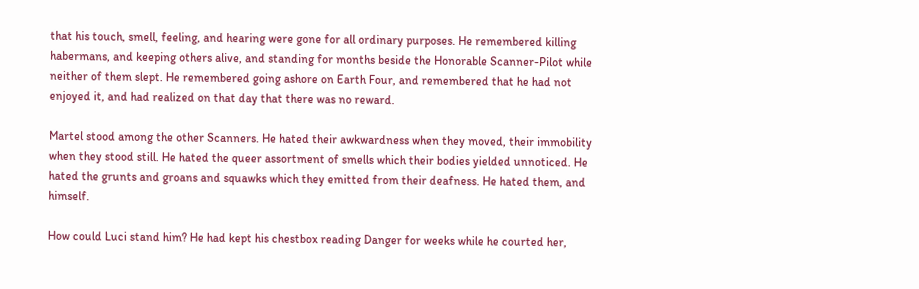that his touch, smell, feeling, and hearing were gone for all ordinary purposes. He remembered killing habermans, and keeping others alive, and standing for months beside the Honorable Scanner-Pilot while neither of them slept. He remembered going ashore on Earth Four, and remembered that he had not enjoyed it, and had realized on that day that there was no reward.

Martel stood among the other Scanners. He hated their awkwardness when they moved, their immobility when they stood still. He hated the queer assortment of smells which their bodies yielded unnoticed. He hated the grunts and groans and squawks which they emitted from their deafness. He hated them, and himself.

How could Luci stand him? He had kept his chestbox reading Danger for weeks while he courted her,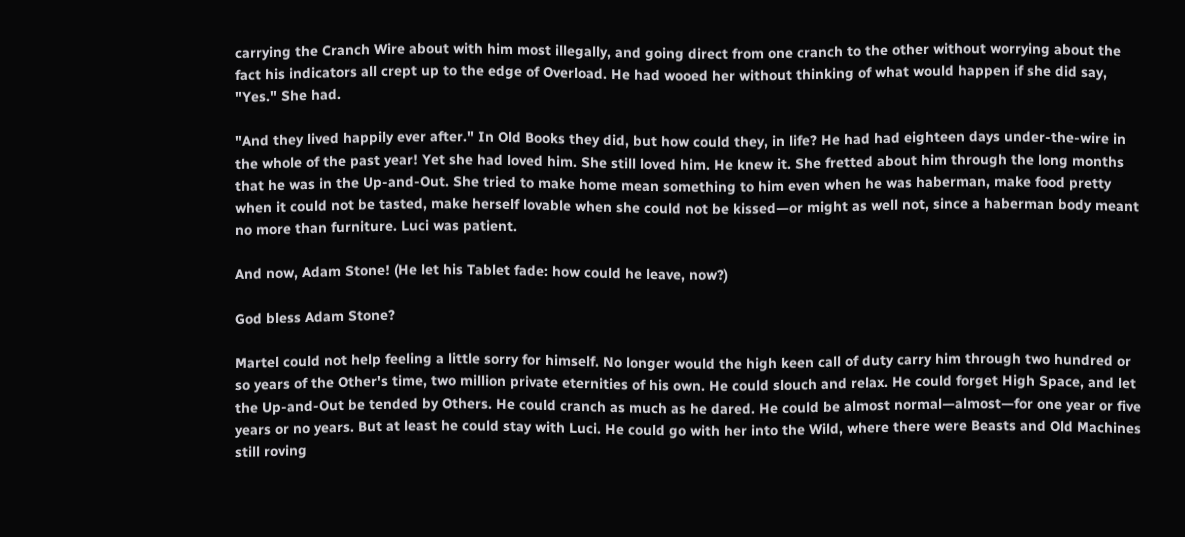carrying the Cranch Wire about with him most illegally, and going direct from one cranch to the other without worrying about the fact his indicators all crept up to the edge of Overload. He had wooed her without thinking of what would happen if she did say, "Yes." She had.

"And they lived happily ever after." In Old Books they did, but how could they, in life? He had had eighteen days under-the-wire in the whole of the past year! Yet she had loved him. She still loved him. He knew it. She fretted about him through the long months that he was in the Up-and-Out. She tried to make home mean something to him even when he was haberman, make food pretty when it could not be tasted, make herself lovable when she could not be kissed—or might as well not, since a haberman body meant no more than furniture. Luci was patient.

And now, Adam Stone! (He let his Tablet fade: how could he leave, now?)

God bless Adam Stone?

Martel could not help feeling a little sorry for himself. No longer would the high keen call of duty carry him through two hundred or so years of the Other's time, two million private eternities of his own. He could slouch and relax. He could forget High Space, and let the Up-and-Out be tended by Others. He could cranch as much as he dared. He could be almost normal—almost—for one year or five years or no years. But at least he could stay with Luci. He could go with her into the Wild, where there were Beasts and Old Machines still roving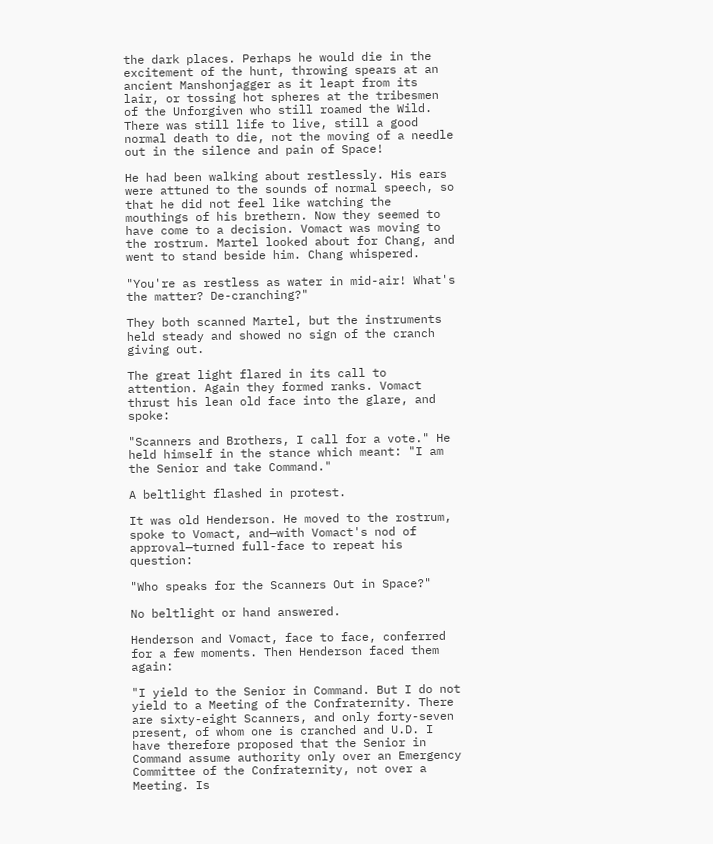the dark places. Perhaps he would die in the excitement of the hunt, throwing spears at an ancient Manshonjagger as it leapt from its lair, or tossing hot spheres at the tribesmen of the Unforgiven who still roamed the Wild. There was still life to live, still a good normal death to die, not the moving of a needle out in the silence and pain of Space!

He had been walking about restlessly. His ears were attuned to the sounds of normal speech, so that he did not feel like watching the mouthings of his brethern. Now they seemed to have come to a decision. Vomact was moving to the rostrum. Martel looked about for Chang, and went to stand beside him. Chang whispered.

"You're as restless as water in mid-air! What's the matter? De-cranching?"

They both scanned Martel, but the instruments held steady and showed no sign of the cranch giving out.

The great light flared in its call to attention. Again they formed ranks. Vomact thrust his lean old face into the glare, and spoke:

"Scanners and Brothers, I call for a vote." He held himself in the stance which meant: "I am the Senior and take Command."

A beltlight flashed in protest.

It was old Henderson. He moved to the rostrum, spoke to Vomact, and—with Vomact's nod of approval—turned full-face to repeat his question:

"Who speaks for the Scanners Out in Space?"

No beltlight or hand answered.

Henderson and Vomact, face to face, conferred for a few moments. Then Henderson faced them again:

"I yield to the Senior in Command. But I do not yield to a Meeting of the Confraternity. There are sixty-eight Scanners, and only forty-seven present, of whom one is cranched and U.D. I have therefore proposed that the Senior in Command assume authority only over an Emergency Committee of the Confraternity, not over a Meeting. Is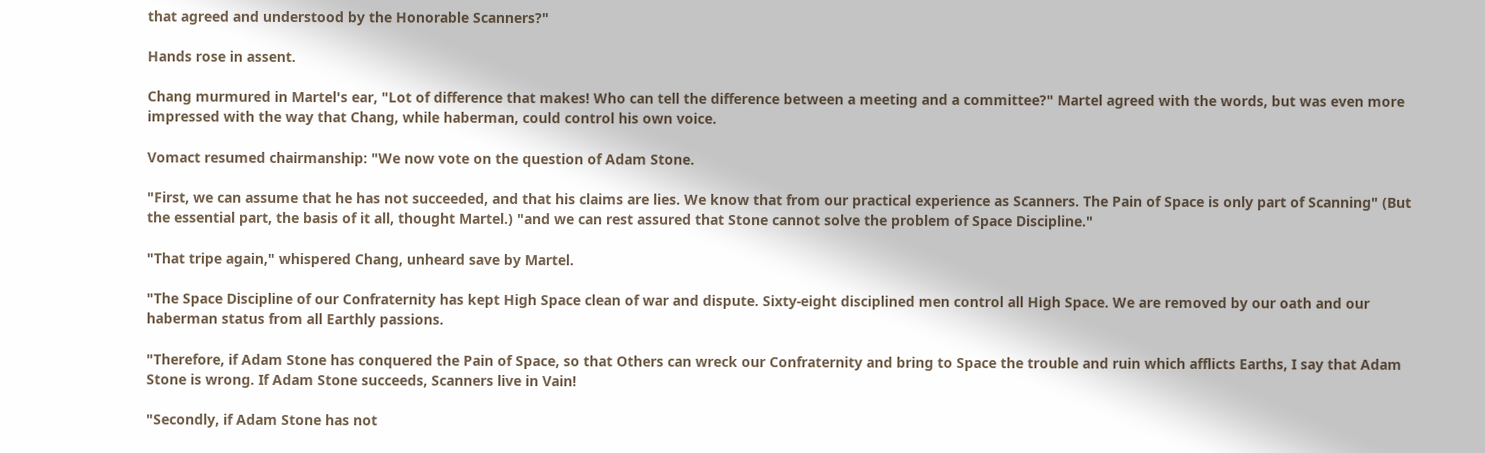that agreed and understood by the Honorable Scanners?"

Hands rose in assent.

Chang murmured in Martel's ear, "Lot of difference that makes! Who can tell the difference between a meeting and a committee?" Martel agreed with the words, but was even more impressed with the way that Chang, while haberman, could control his own voice.

Vomact resumed chairmanship: "We now vote on the question of Adam Stone.

"First, we can assume that he has not succeeded, and that his claims are lies. We know that from our practical experience as Scanners. The Pain of Space is only part of Scanning" (But the essential part, the basis of it all, thought Martel.) "and we can rest assured that Stone cannot solve the problem of Space Discipline."

"That tripe again," whispered Chang, unheard save by Martel.

"The Space Discipline of our Confraternity has kept High Space clean of war and dispute. Sixty-eight disciplined men control all High Space. We are removed by our oath and our haberman status from all Earthly passions.

"Therefore, if Adam Stone has conquered the Pain of Space, so that Others can wreck our Confraternity and bring to Space the trouble and ruin which afflicts Earths, I say that Adam Stone is wrong. If Adam Stone succeeds, Scanners live in Vain!

"Secondly, if Adam Stone has not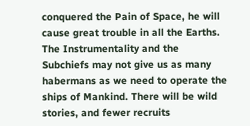conquered the Pain of Space, he will cause great trouble in all the Earths. The Instrumentality and the Subchiefs may not give us as many habermans as we need to operate the ships of Mankind. There will be wild stories, and fewer recruits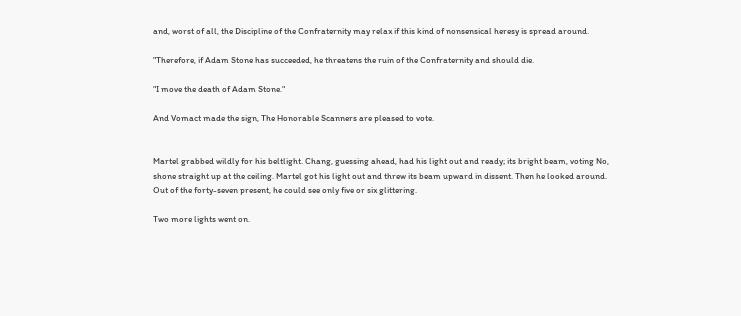and, worst of all, the Discipline of the Confraternity may relax if this kind of nonsensical heresy is spread around.

"Therefore, if Adam Stone has succeeded, he threatens the ruin of the Confraternity and should die.

"I move the death of Adam Stone."

And Vomact made the sign, The Honorable Scanners are pleased to vote.


Martel grabbed wildly for his beltlight. Chang, guessing ahead, had his light out and ready; its bright beam, voting No, shone straight up at the ceiling. Martel got his light out and threw its beam upward in dissent. Then he looked around. Out of the forty-seven present, he could see only five or six glittering.

Two more lights went on.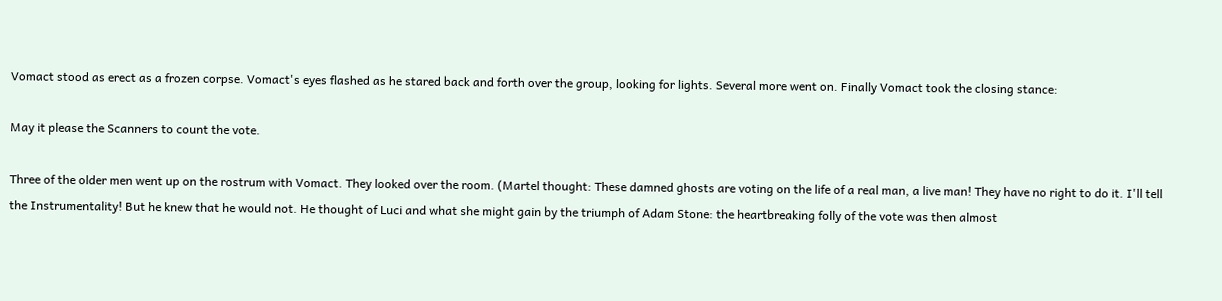Vomact stood as erect as a frozen corpse. Vomact's eyes flashed as he stared back and forth over the group, looking for lights. Several more went on. Finally Vomact took the closing stance:

May it please the Scanners to count the vote.

Three of the older men went up on the rostrum with Vomact. They looked over the room. (Martel thought: These damned ghosts are voting on the life of a real man, a live man! They have no right to do it. I'll tell the Instrumentality! But he knew that he would not. He thought of Luci and what she might gain by the triumph of Adam Stone: the heartbreaking folly of the vote was then almost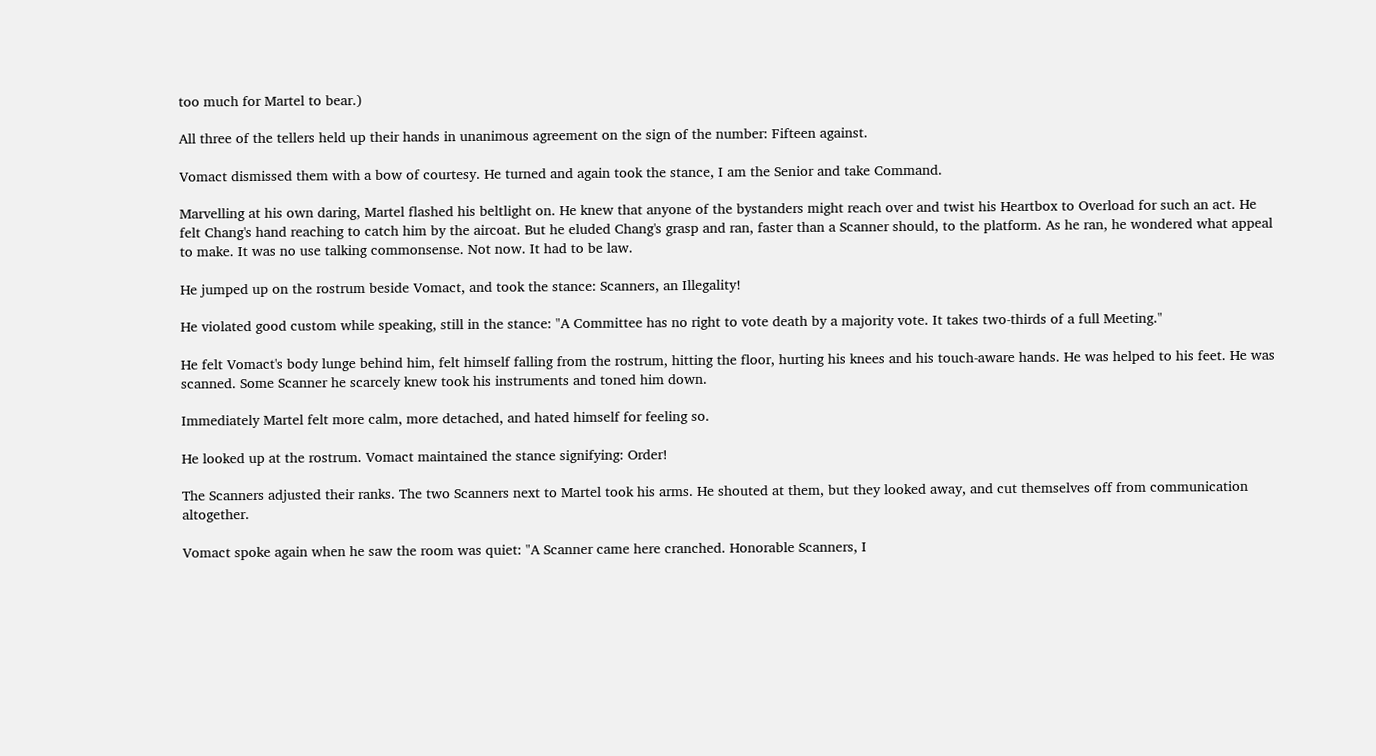too much for Martel to bear.)

All three of the tellers held up their hands in unanimous agreement on the sign of the number: Fifteen against.

Vomact dismissed them with a bow of courtesy. He turned and again took the stance, I am the Senior and take Command.

Marvelling at his own daring, Martel flashed his beltlight on. He knew that anyone of the bystanders might reach over and twist his Heartbox to Overload for such an act. He felt Chang's hand reaching to catch him by the aircoat. But he eluded Chang's grasp and ran, faster than a Scanner should, to the platform. As he ran, he wondered what appeal to make. It was no use talking commonsense. Not now. It had to be law.

He jumped up on the rostrum beside Vomact, and took the stance: Scanners, an Illegality!

He violated good custom while speaking, still in the stance: "A Committee has no right to vote death by a majority vote. It takes two-thirds of a full Meeting."

He felt Vomact's body lunge behind him, felt himself falling from the rostrum, hitting the floor, hurting his knees and his touch-aware hands. He was helped to his feet. He was scanned. Some Scanner he scarcely knew took his instruments and toned him down.

Immediately Martel felt more calm, more detached, and hated himself for feeling so.

He looked up at the rostrum. Vomact maintained the stance signifying: Order!

The Scanners adjusted their ranks. The two Scanners next to Martel took his arms. He shouted at them, but they looked away, and cut themselves off from communication altogether.

Vomact spoke again when he saw the room was quiet: "A Scanner came here cranched. Honorable Scanners, I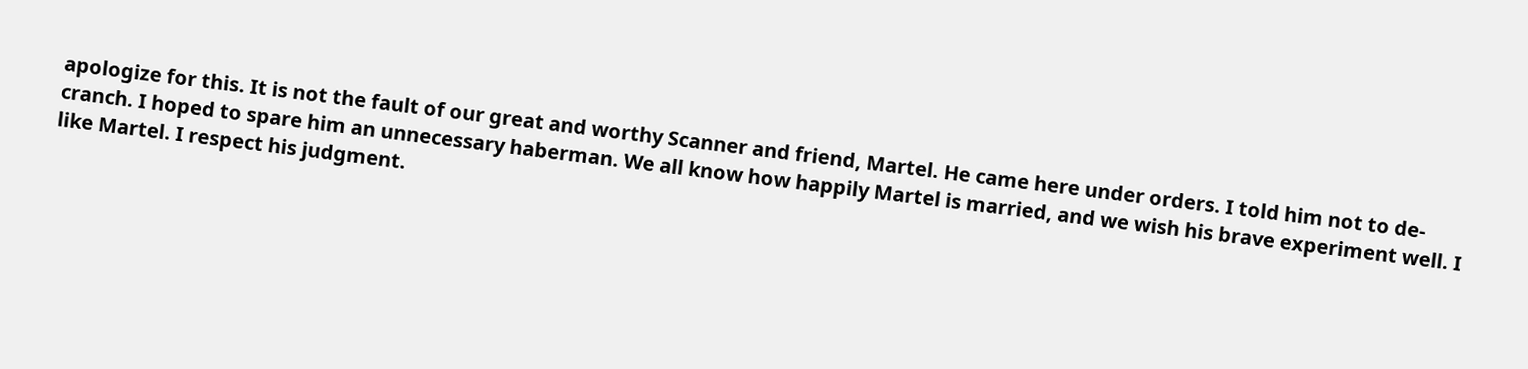apologize for this. It is not the fault of our great and worthy Scanner and friend, Martel. He came here under orders. I told him not to de-cranch. I hoped to spare him an unnecessary haberman. We all know how happily Martel is married, and we wish his brave experiment well. I like Martel. I respect his judgment.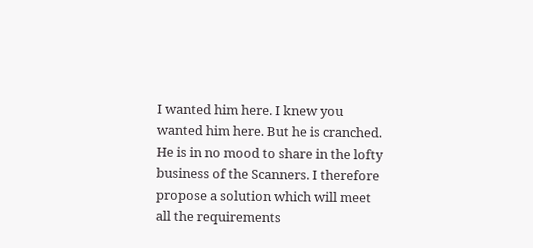I wanted him here. I knew you wanted him here. But he is cranched. He is in no mood to share in the lofty business of the Scanners. I therefore propose a solution which will meet all the requirements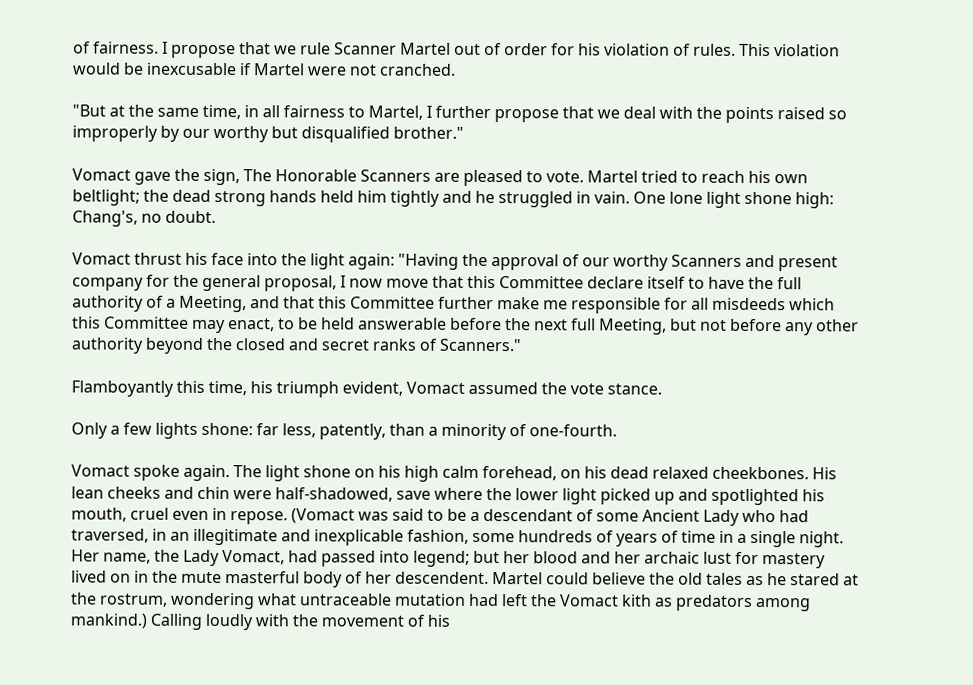of fairness. I propose that we rule Scanner Martel out of order for his violation of rules. This violation would be inexcusable if Martel were not cranched.

"But at the same time, in all fairness to Martel, I further propose that we deal with the points raised so improperly by our worthy but disqualified brother."

Vomact gave the sign, The Honorable Scanners are pleased to vote. Martel tried to reach his own beltlight; the dead strong hands held him tightly and he struggled in vain. One lone light shone high: Chang's, no doubt.

Vomact thrust his face into the light again: "Having the approval of our worthy Scanners and present company for the general proposal, I now move that this Committee declare itself to have the full authority of a Meeting, and that this Committee further make me responsible for all misdeeds which this Committee may enact, to be held answerable before the next full Meeting, but not before any other authority beyond the closed and secret ranks of Scanners."

Flamboyantly this time, his triumph evident, Vomact assumed the vote stance.

Only a few lights shone: far less, patently, than a minority of one-fourth.

Vomact spoke again. The light shone on his high calm forehead, on his dead relaxed cheekbones. His lean cheeks and chin were half-shadowed, save where the lower light picked up and spotlighted his mouth, cruel even in repose. (Vomact was said to be a descendant of some Ancient Lady who had traversed, in an illegitimate and inexplicable fashion, some hundreds of years of time in a single night. Her name, the Lady Vomact, had passed into legend; but her blood and her archaic lust for mastery lived on in the mute masterful body of her descendent. Martel could believe the old tales as he stared at the rostrum, wondering what untraceable mutation had left the Vomact kith as predators among mankind.) Calling loudly with the movement of his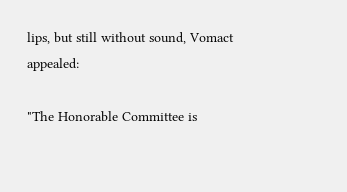lips, but still without sound, Vomact appealed:

"The Honorable Committee is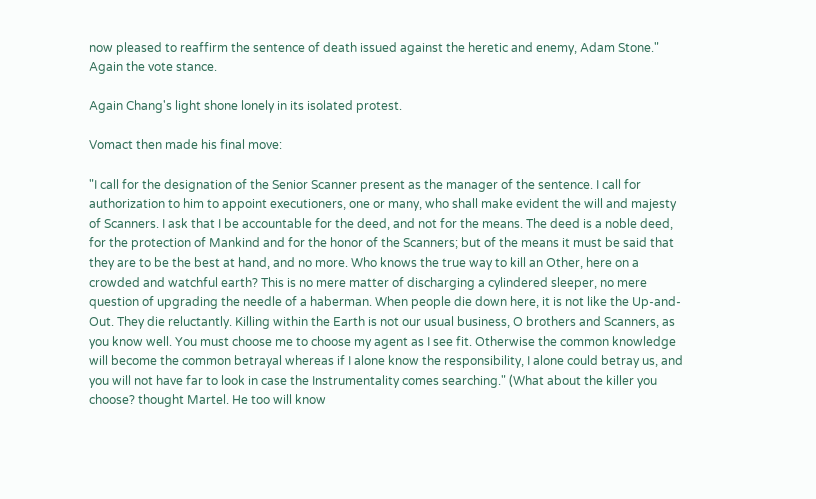now pleased to reaffirm the sentence of death issued against the heretic and enemy, Adam Stone." Again the vote stance.

Again Chang's light shone lonely in its isolated protest.

Vomact then made his final move:

"I call for the designation of the Senior Scanner present as the manager of the sentence. I call for authorization to him to appoint executioners, one or many, who shall make evident the will and majesty of Scanners. I ask that I be accountable for the deed, and not for the means. The deed is a noble deed, for the protection of Mankind and for the honor of the Scanners; but of the means it must be said that they are to be the best at hand, and no more. Who knows the true way to kill an Other, here on a crowded and watchful earth? This is no mere matter of discharging a cylindered sleeper, no mere question of upgrading the needle of a haberman. When people die down here, it is not like the Up-and-Out. They die reluctantly. Killing within the Earth is not our usual business, O brothers and Scanners, as you know well. You must choose me to choose my agent as I see fit. Otherwise the common knowledge will become the common betrayal whereas if I alone know the responsibility, I alone could betray us, and you will not have far to look in case the Instrumentality comes searching." (What about the killer you choose? thought Martel. He too will know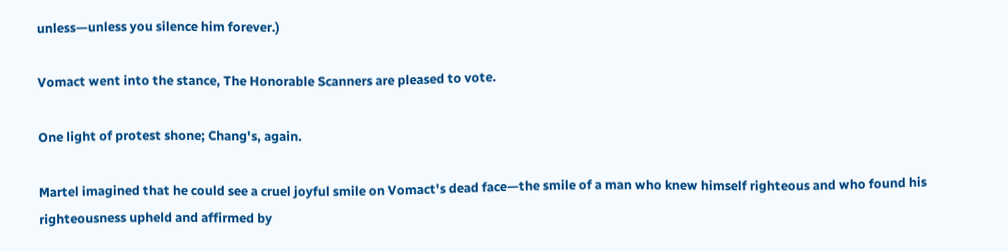unless—unless you silence him forever.)

Vomact went into the stance, The Honorable Scanners are pleased to vote.

One light of protest shone; Chang's, again.

Martel imagined that he could see a cruel joyful smile on Vomact's dead face—the smile of a man who knew himself righteous and who found his righteousness upheld and affirmed by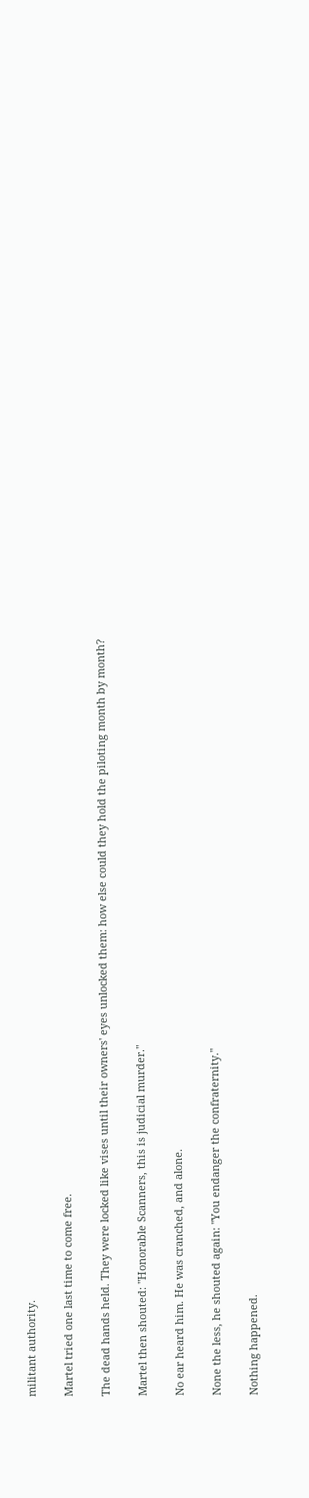militant authority.

Martel tried one last time to come free.

The dead hands held. They were locked like vises until their owners' eyes unlocked them: how else could they hold the piloting month by month?

Martel then shouted: "Honorable Scanners, this is judicial murder."

No ear heard him. He was cranched, and alone.

None the less, he shouted again: "You endanger the confraternity."

Nothing happened.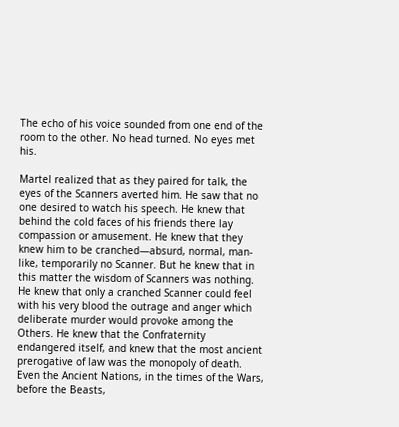The echo of his voice sounded from one end of the room to the other. No head turned. No eyes met his.

Martel realized that as they paired for talk, the eyes of the Scanners averted him. He saw that no one desired to watch his speech. He knew that behind the cold faces of his friends there lay compassion or amusement. He knew that they knew him to be cranched—absurd, normal, man-like, temporarily no Scanner. But he knew that in this matter the wisdom of Scanners was nothing. He knew that only a cranched Scanner could feel with his very blood the outrage and anger which deliberate murder would provoke among the Others. He knew that the Confraternity endangered itself, and knew that the most ancient prerogative of law was the monopoly of death. Even the Ancient Nations, in the times of the Wars, before the Beasts,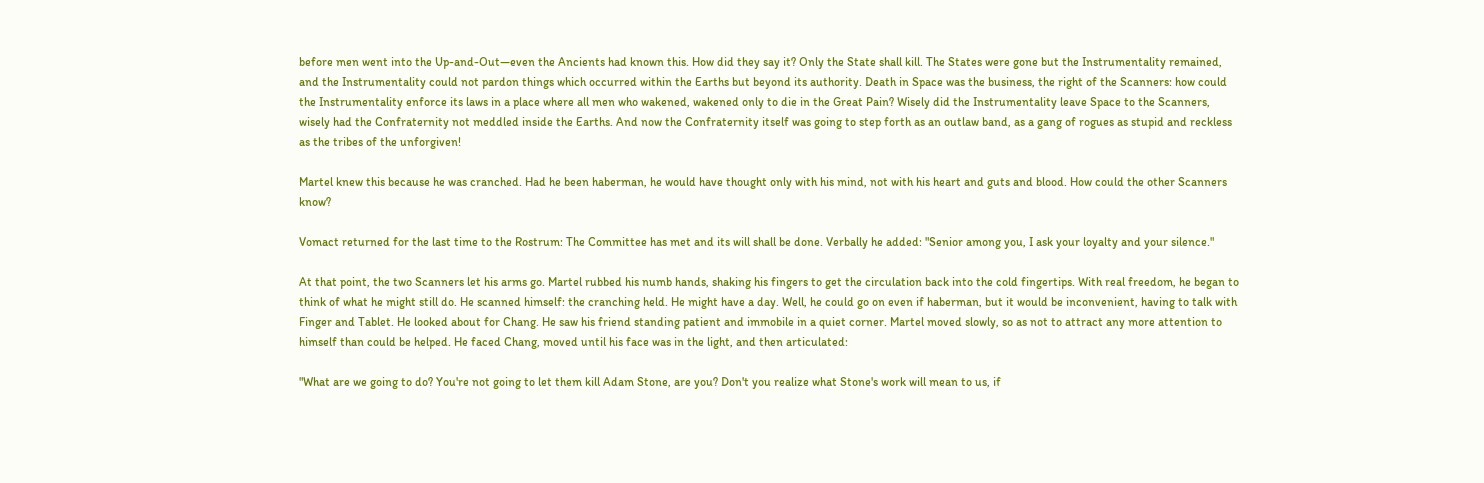before men went into the Up-and-Out—even the Ancients had known this. How did they say it? Only the State shall kill. The States were gone but the Instrumentality remained, and the Instrumentality could not pardon things which occurred within the Earths but beyond its authority. Death in Space was the business, the right of the Scanners: how could the Instrumentality enforce its laws in a place where all men who wakened, wakened only to die in the Great Pain? Wisely did the Instrumentality leave Space to the Scanners, wisely had the Confraternity not meddled inside the Earths. And now the Confraternity itself was going to step forth as an outlaw band, as a gang of rogues as stupid and reckless as the tribes of the unforgiven!

Martel knew this because he was cranched. Had he been haberman, he would have thought only with his mind, not with his heart and guts and blood. How could the other Scanners know?

Vomact returned for the last time to the Rostrum: The Committee has met and its will shall be done. Verbally he added: "Senior among you, I ask your loyalty and your silence."

At that point, the two Scanners let his arms go. Martel rubbed his numb hands, shaking his fingers to get the circulation back into the cold fingertips. With real freedom, he began to think of what he might still do. He scanned himself: the cranching held. He might have a day. Well, he could go on even if haberman, but it would be inconvenient, having to talk with Finger and Tablet. He looked about for Chang. He saw his friend standing patient and immobile in a quiet corner. Martel moved slowly, so as not to attract any more attention to himself than could be helped. He faced Chang, moved until his face was in the light, and then articulated:

"What are we going to do? You're not going to let them kill Adam Stone, are you? Don't you realize what Stone's work will mean to us, if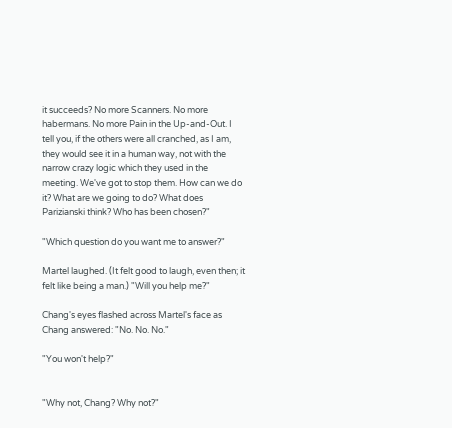it succeeds? No more Scanners. No more habermans. No more Pain in the Up-and-Out. I tell you, if the others were all cranched, as I am, they would see it in a human way, not with the narrow crazy logic which they used in the meeting. We've got to stop them. How can we do it? What are we going to do? What does Parizianski think? Who has been chosen?"

"Which question do you want me to answer?"

Martel laughed. (It felt good to laugh, even then; it felt like being a man.) "Will you help me?"

Chang's eyes flashed across Martel's face as Chang answered: "No. No. No."

"You won't help?"


"Why not, Chang? Why not?"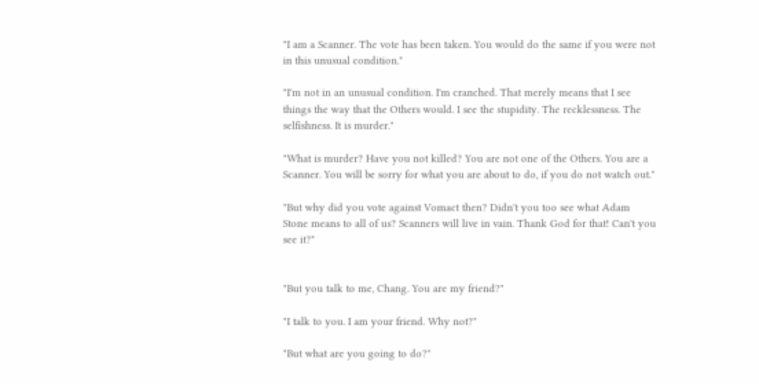"I am a Scanner. The vote has been taken. You would do the same if you were not in this unusual condition."

"I'm not in an unusual condition. I'm cranched. That merely means that I see things the way that the Others would. I see the stupidity. The recklessness. The selfishness. It is murder."

"What is murder? Have you not killed? You are not one of the Others. You are a Scanner. You will be sorry for what you are about to do, if you do not watch out."

"But why did you vote against Vomact then? Didn't you too see what Adam Stone means to all of us? Scanners will live in vain. Thank God for that! Can't you see it?"


"But you talk to me, Chang. You are my friend?"

"I talk to you. I am your friend. Why not?"

"But what are you going to do?"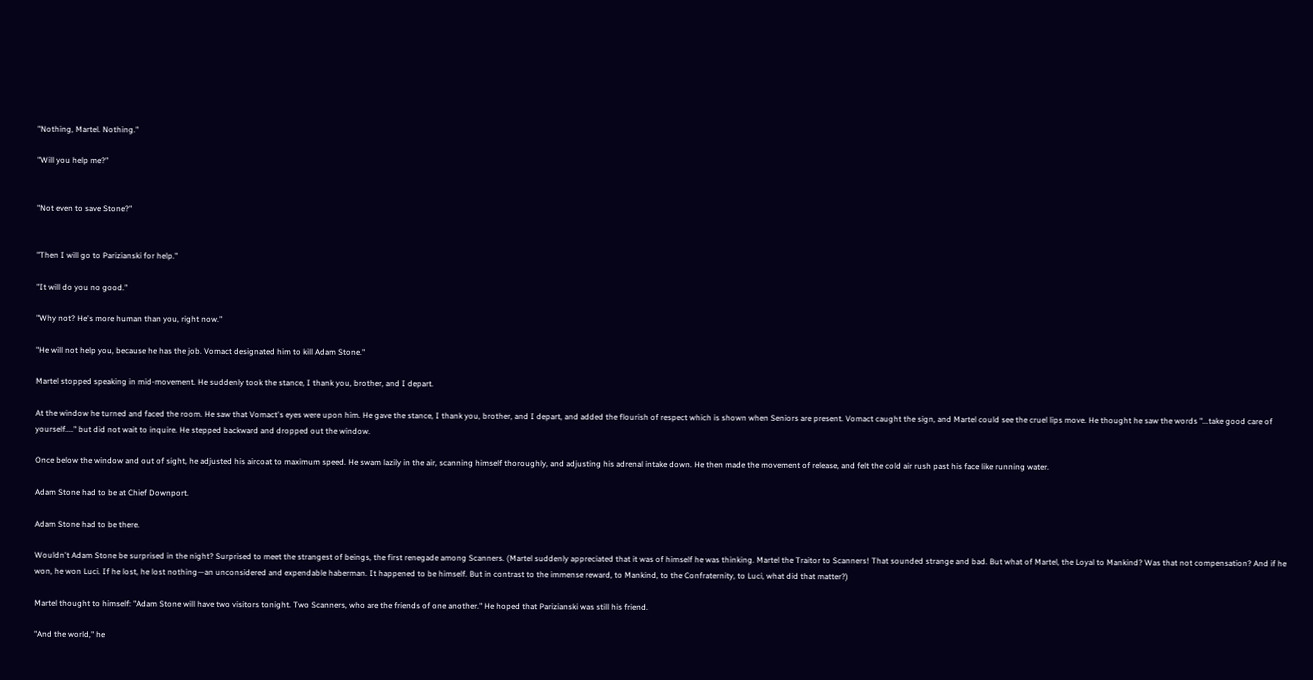"Nothing, Martel. Nothing."

"Will you help me?"


"Not even to save Stone?"


"Then I will go to Parizianski for help."

"It will do you no good."

"Why not? He's more human than you, right now."

"He will not help you, because he has the job. Vomact designated him to kill Adam Stone."

Martel stopped speaking in mid-movement. He suddenly took the stance, I thank you, brother, and I depart.

At the window he turned and faced the room. He saw that Vomact's eyes were upon him. He gave the stance, I thank you, brother, and I depart, and added the flourish of respect which is shown when Seniors are present. Vomact caught the sign, and Martel could see the cruel lips move. He thought he saw the words "...take good care of yourself...." but did not wait to inquire. He stepped backward and dropped out the window.

Once below the window and out of sight, he adjusted his aircoat to maximum speed. He swam lazily in the air, scanning himself thoroughly, and adjusting his adrenal intake down. He then made the movement of release, and felt the cold air rush past his face like running water.

Adam Stone had to be at Chief Downport.

Adam Stone had to be there.

Wouldn't Adam Stone be surprised in the night? Surprised to meet the strangest of beings, the first renegade among Scanners. (Martel suddenly appreciated that it was of himself he was thinking. Martel the Traitor to Scanners! That sounded strange and bad. But what of Martel, the Loyal to Mankind? Was that not compensation? And if he won, he won Luci. If he lost, he lost nothing—an unconsidered and expendable haberman. It happened to be himself. But in contrast to the immense reward, to Mankind, to the Confraternity, to Luci, what did that matter?)

Martel thought to himself: "Adam Stone will have two visitors tonight. Two Scanners, who are the friends of one another." He hoped that Parizianski was still his friend.

"And the world," he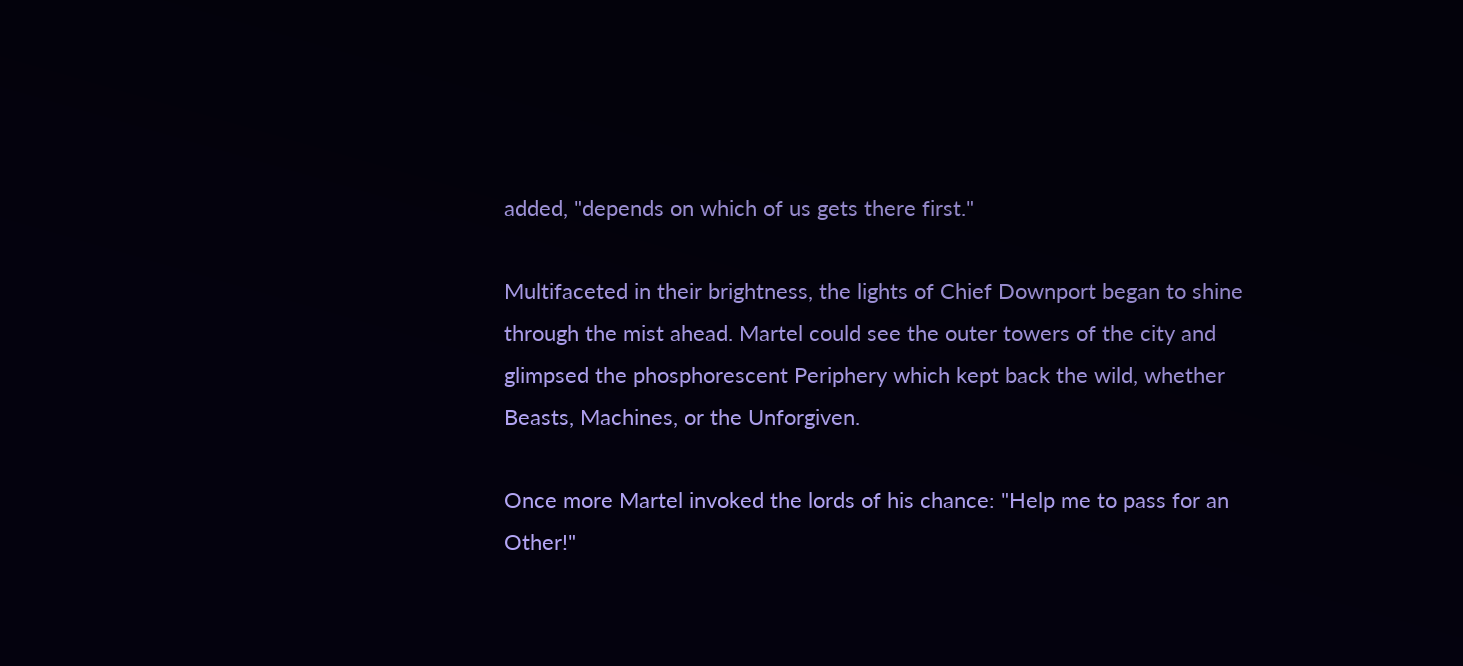added, "depends on which of us gets there first."

Multifaceted in their brightness, the lights of Chief Downport began to shine through the mist ahead. Martel could see the outer towers of the city and glimpsed the phosphorescent Periphery which kept back the wild, whether Beasts, Machines, or the Unforgiven.

Once more Martel invoked the lords of his chance: "Help me to pass for an Other!"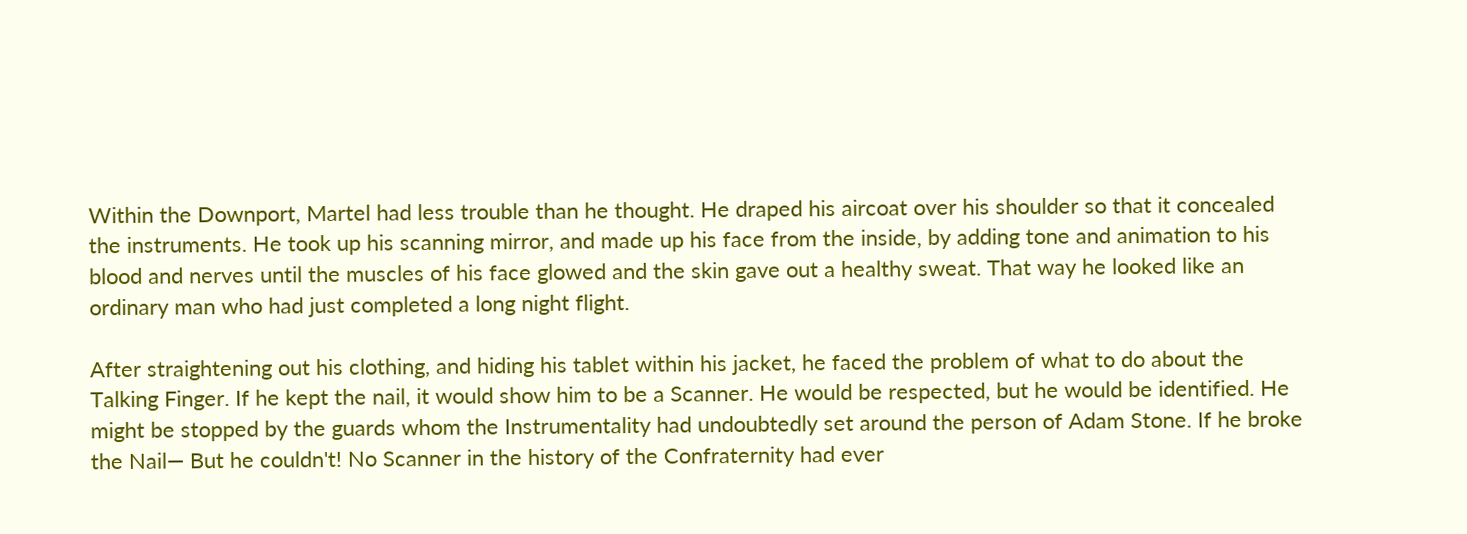Within the Downport, Martel had less trouble than he thought. He draped his aircoat over his shoulder so that it concealed the instruments. He took up his scanning mirror, and made up his face from the inside, by adding tone and animation to his blood and nerves until the muscles of his face glowed and the skin gave out a healthy sweat. That way he looked like an ordinary man who had just completed a long night flight.

After straightening out his clothing, and hiding his tablet within his jacket, he faced the problem of what to do about the Talking Finger. If he kept the nail, it would show him to be a Scanner. He would be respected, but he would be identified. He might be stopped by the guards whom the Instrumentality had undoubtedly set around the person of Adam Stone. If he broke the Nail— But he couldn't! No Scanner in the history of the Confraternity had ever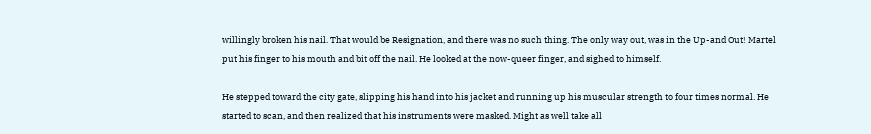willingly broken his nail. That would be Resignation, and there was no such thing. The only way out, was in the Up-and Out! Martel put his finger to his mouth and bit off the nail. He looked at the now-queer finger, and sighed to himself.

He stepped toward the city gate, slipping his hand into his jacket and running up his muscular strength to four times normal. He started to scan, and then realized that his instruments were masked. Might as well take all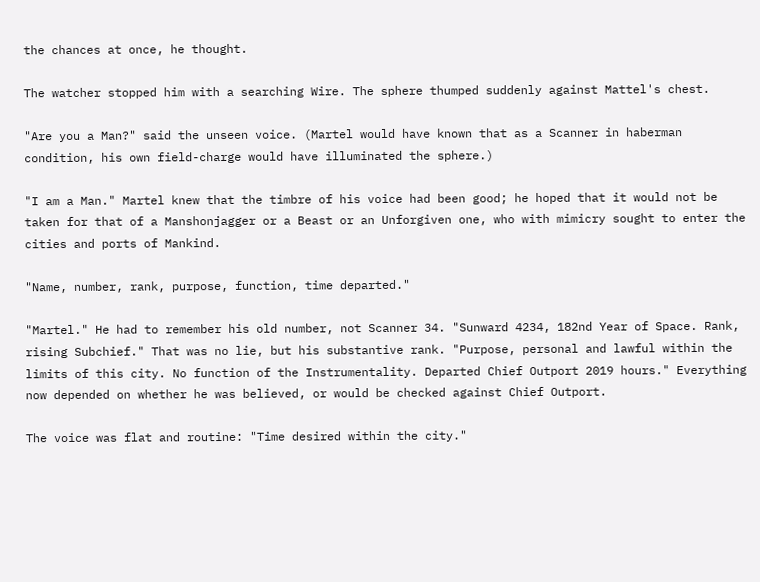the chances at once, he thought.

The watcher stopped him with a searching Wire. The sphere thumped suddenly against Mattel's chest.

"Are you a Man?" said the unseen voice. (Martel would have known that as a Scanner in haberman condition, his own field-charge would have illuminated the sphere.)

"I am a Man." Martel knew that the timbre of his voice had been good; he hoped that it would not be taken for that of a Manshonjagger or a Beast or an Unforgiven one, who with mimicry sought to enter the cities and ports of Mankind.

"Name, number, rank, purpose, function, time departed."

"Martel." He had to remember his old number, not Scanner 34. "Sunward 4234, 182nd Year of Space. Rank, rising Subchief." That was no lie, but his substantive rank. "Purpose, personal and lawful within the limits of this city. No function of the Instrumentality. Departed Chief Outport 2019 hours." Everything now depended on whether he was believed, or would be checked against Chief Outport.

The voice was flat and routine: "Time desired within the city."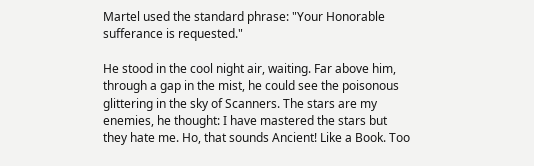Martel used the standard phrase: "Your Honorable sufferance is requested."

He stood in the cool night air, waiting. Far above him, through a gap in the mist, he could see the poisonous glittering in the sky of Scanners. The stars are my enemies, he thought: I have mastered the stars but they hate me. Ho, that sounds Ancient! Like a Book. Too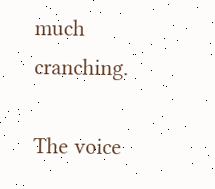much cranching.

The voice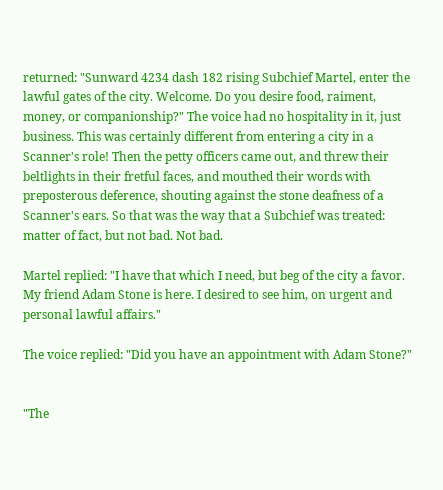returned: "Sunward 4234 dash 182 rising Subchief Martel, enter the lawful gates of the city. Welcome. Do you desire food, raiment, money, or companionship?" The voice had no hospitality in it, just business. This was certainly different from entering a city in a Scanner's role! Then the petty officers came out, and threw their beltlights in their fretful faces, and mouthed their words with preposterous deference, shouting against the stone deafness of a Scanner's ears. So that was the way that a Subchief was treated: matter of fact, but not bad. Not bad.

Martel replied: "I have that which I need, but beg of the city a favor. My friend Adam Stone is here. I desired to see him, on urgent and personal lawful affairs."

The voice replied: "Did you have an appointment with Adam Stone?"


"The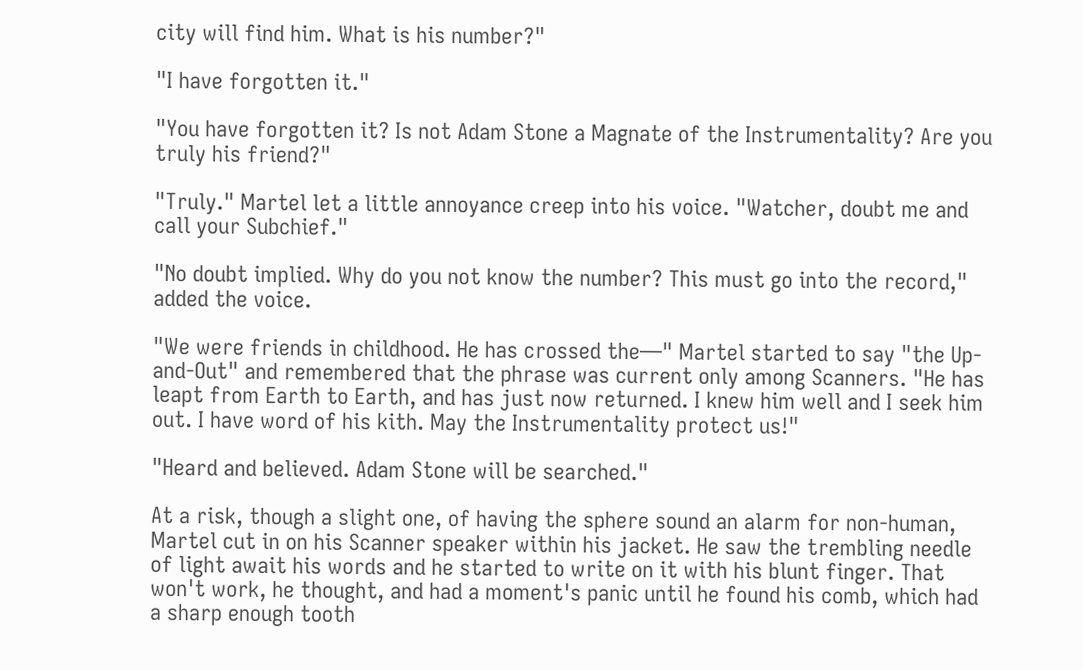city will find him. What is his number?"

"I have forgotten it."

"You have forgotten it? Is not Adam Stone a Magnate of the Instrumentality? Are you truly his friend?"

"Truly." Martel let a little annoyance creep into his voice. "Watcher, doubt me and call your Subchief."

"No doubt implied. Why do you not know the number? This must go into the record," added the voice.

"We were friends in childhood. He has crossed the—" Martel started to say "the Up-and-Out" and remembered that the phrase was current only among Scanners. "He has leapt from Earth to Earth, and has just now returned. I knew him well and I seek him out. I have word of his kith. May the Instrumentality protect us!"

"Heard and believed. Adam Stone will be searched."

At a risk, though a slight one, of having the sphere sound an alarm for non-human, Martel cut in on his Scanner speaker within his jacket. He saw the trembling needle of light await his words and he started to write on it with his blunt finger. That won't work, he thought, and had a moment's panic until he found his comb, which had a sharp enough tooth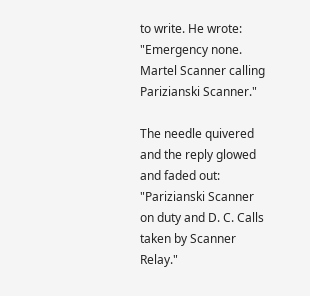to write. He wrote: "Emergency none. Martel Scanner calling Parizianski Scanner."

The needle quivered and the reply glowed and faded out: "Parizianski Scanner on duty and D. C. Calls taken by Scanner Relay."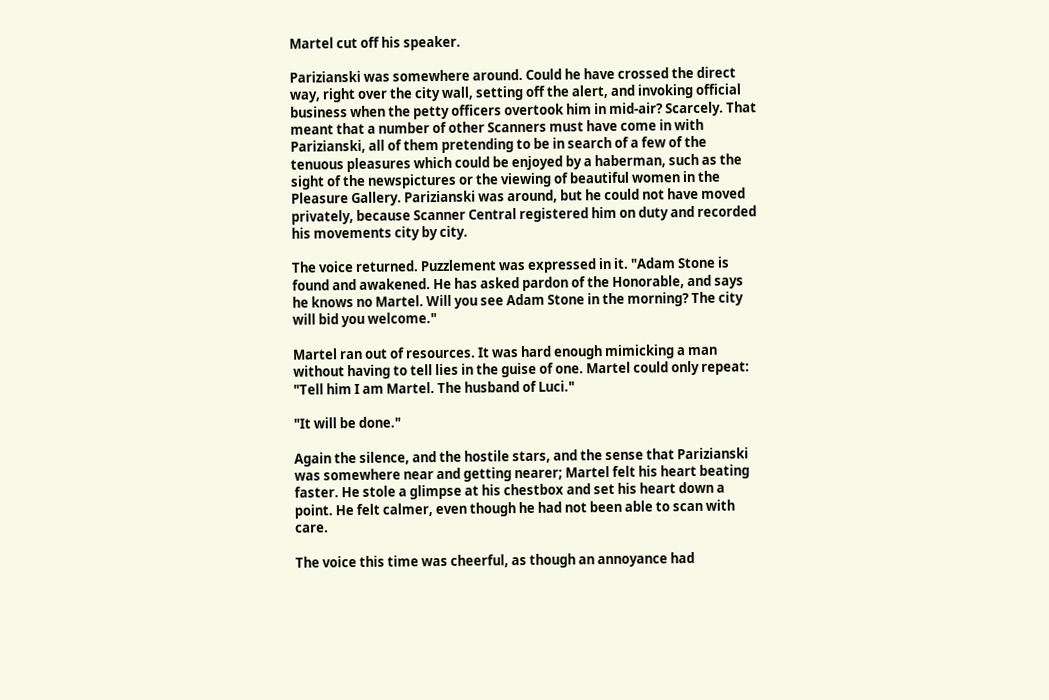Martel cut off his speaker.

Parizianski was somewhere around. Could he have crossed the direct way, right over the city wall, setting off the alert, and invoking official business when the petty officers overtook him in mid-air? Scarcely. That meant that a number of other Scanners must have come in with Parizianski, all of them pretending to be in search of a few of the tenuous pleasures which could be enjoyed by a haberman, such as the sight of the newspictures or the viewing of beautiful women in the Pleasure Gallery. Parizianski was around, but he could not have moved privately, because Scanner Central registered him on duty and recorded his movements city by city.

The voice returned. Puzzlement was expressed in it. "Adam Stone is found and awakened. He has asked pardon of the Honorable, and says he knows no Martel. Will you see Adam Stone in the morning? The city will bid you welcome."

Martel ran out of resources. It was hard enough mimicking a man without having to tell lies in the guise of one. Martel could only repeat: "Tell him I am Martel. The husband of Luci."

"It will be done."

Again the silence, and the hostile stars, and the sense that Parizianski was somewhere near and getting nearer; Martel felt his heart beating faster. He stole a glimpse at his chestbox and set his heart down a point. He felt calmer, even though he had not been able to scan with care.

The voice this time was cheerful, as though an annoyance had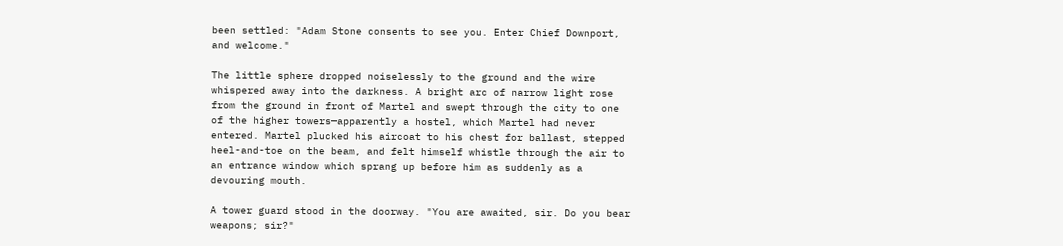been settled: "Adam Stone consents to see you. Enter Chief Downport, and welcome."

The little sphere dropped noiselessly to the ground and the wire whispered away into the darkness. A bright arc of narrow light rose from the ground in front of Martel and swept through the city to one of the higher towers—apparently a hostel, which Martel had never entered. Martel plucked his aircoat to his chest for ballast, stepped heel-and-toe on the beam, and felt himself whistle through the air to an entrance window which sprang up before him as suddenly as a devouring mouth.

A tower guard stood in the doorway. "You are awaited, sir. Do you bear weapons; sir?"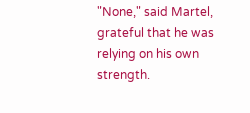"None," said Martel, grateful that he was relying on his own strength.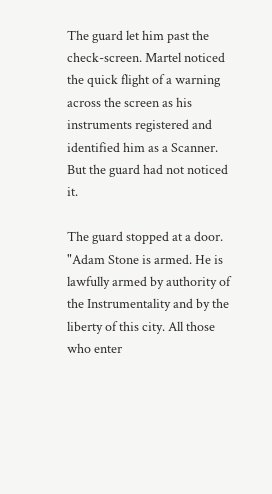The guard let him past the check-screen. Martel noticed the quick flight of a warning across the screen as his instruments registered and identified him as a Scanner. But the guard had not noticed it.

The guard stopped at a door. "Adam Stone is armed. He is lawfully armed by authority of the Instrumentality and by the liberty of this city. All those who enter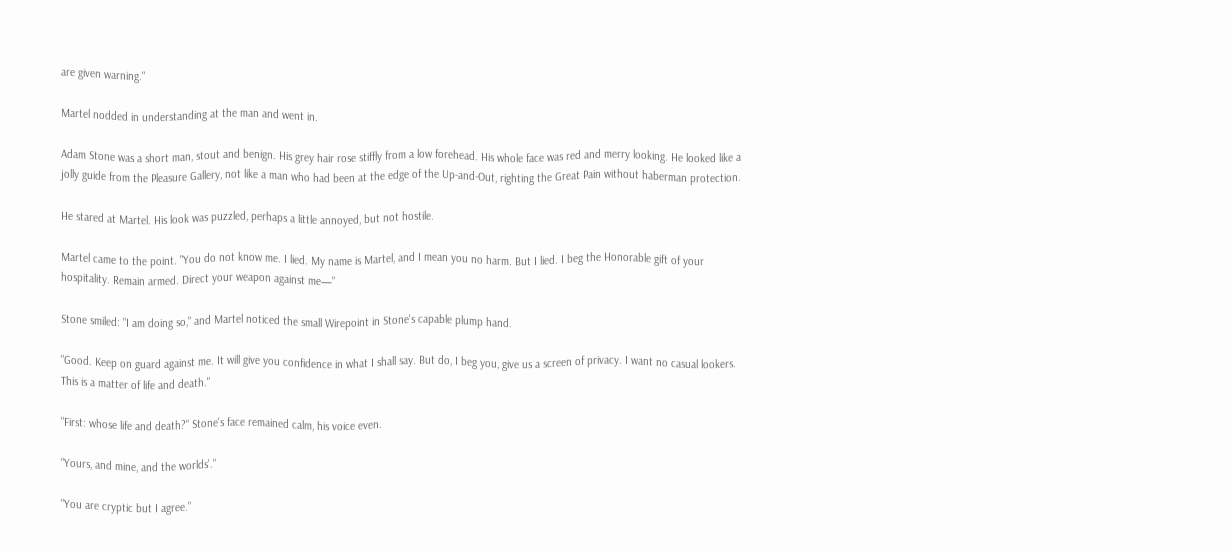are given warning."

Martel nodded in understanding at the man and went in.

Adam Stone was a short man, stout and benign. His grey hair rose stiffly from a low forehead. His whole face was red and merry looking. He looked like a jolly guide from the Pleasure Gallery, not like a man who had been at the edge of the Up-and-Out, righting the Great Pain without haberman protection.

He stared at Martel. His look was puzzled, perhaps a little annoyed, but not hostile.

Martel came to the point. "You do not know me. I lied. My name is Martel, and I mean you no harm. But I lied. I beg the Honorable gift of your hospitality. Remain armed. Direct your weapon against me—"

Stone smiled: "I am doing so," and Martel noticed the small Wirepoint in Stone's capable plump hand.

"Good. Keep on guard against me. It will give you confidence in what I shall say. But do, I beg you, give us a screen of privacy. I want no casual lookers. This is a matter of life and death."

"First: whose life and death?" Stone's face remained calm, his voice even.

"Yours, and mine, and the worlds'."

"You are cryptic but I agree."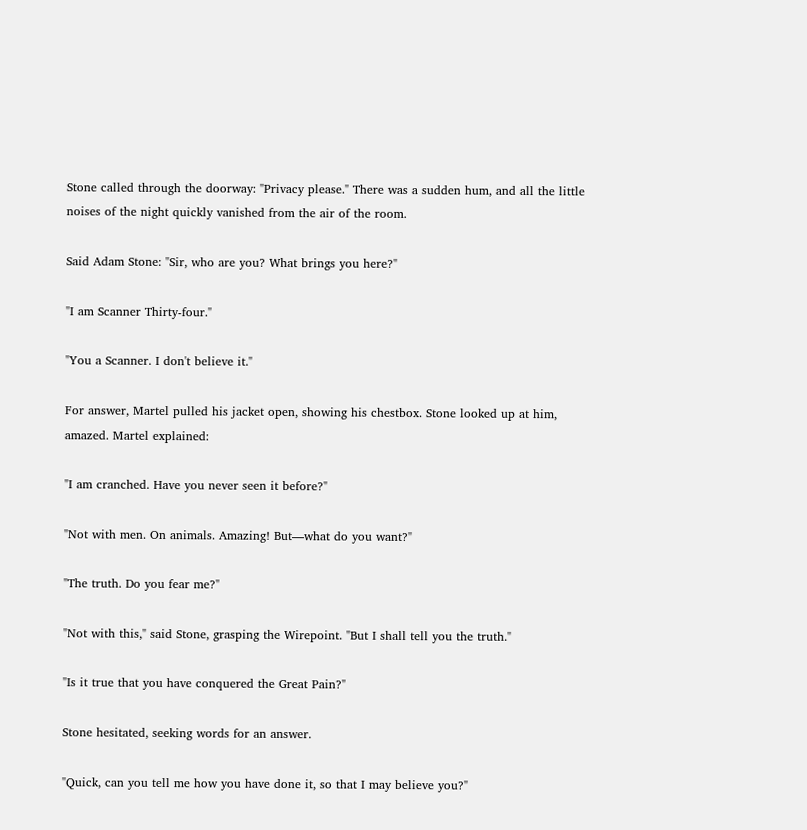Stone called through the doorway: "Privacy please." There was a sudden hum, and all the little noises of the night quickly vanished from the air of the room.

Said Adam Stone: "Sir, who are you? What brings you here?"

"I am Scanner Thirty-four."

"You a Scanner. I don't believe it."

For answer, Martel pulled his jacket open, showing his chestbox. Stone looked up at him, amazed. Martel explained:

"I am cranched. Have you never seen it before?"

"Not with men. On animals. Amazing! But—what do you want?"

"The truth. Do you fear me?"

"Not with this," said Stone, grasping the Wirepoint. "But I shall tell you the truth."

"Is it true that you have conquered the Great Pain?"

Stone hesitated, seeking words for an answer.

"Quick, can you tell me how you have done it, so that I may believe you?"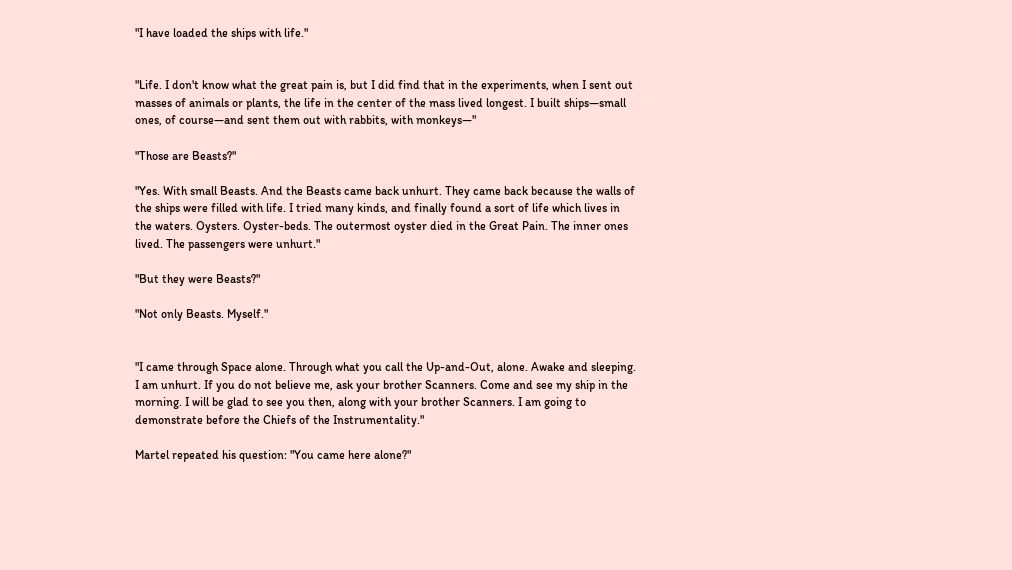"I have loaded the ships with life."


"Life. I don't know what the great pain is, but I did find that in the experiments, when I sent out masses of animals or plants, the life in the center of the mass lived longest. I built ships—small ones, of course—and sent them out with rabbits, with monkeys—"

"Those are Beasts?"

"Yes. With small Beasts. And the Beasts came back unhurt. They came back because the walls of the ships were filled with life. I tried many kinds, and finally found a sort of life which lives in the waters. Oysters. Oyster-beds. The outermost oyster died in the Great Pain. The inner ones lived. The passengers were unhurt."

"But they were Beasts?"

"Not only Beasts. Myself."


"I came through Space alone. Through what you call the Up-and-Out, alone. Awake and sleeping. I am unhurt. If you do not believe me, ask your brother Scanners. Come and see my ship in the morning. I will be glad to see you then, along with your brother Scanners. I am going to demonstrate before the Chiefs of the Instrumentality."

Martel repeated his question: "You came here alone?"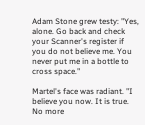Adam Stone grew testy: "Yes, alone. Go back and check your Scanner's register if you do not believe me. You never put me in a bottle to cross space."

Martel's face was radiant. "I believe you now. It is true. No more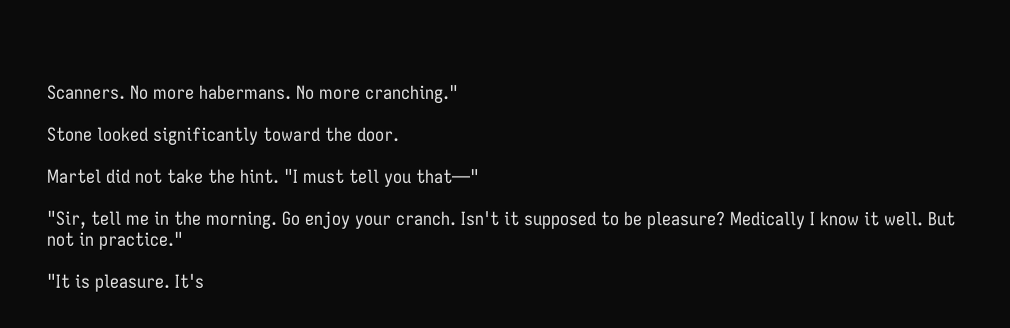Scanners. No more habermans. No more cranching."

Stone looked significantly toward the door.

Martel did not take the hint. "I must tell you that—"

"Sir, tell me in the morning. Go enjoy your cranch. Isn't it supposed to be pleasure? Medically I know it well. But not in practice."

"It is pleasure. It's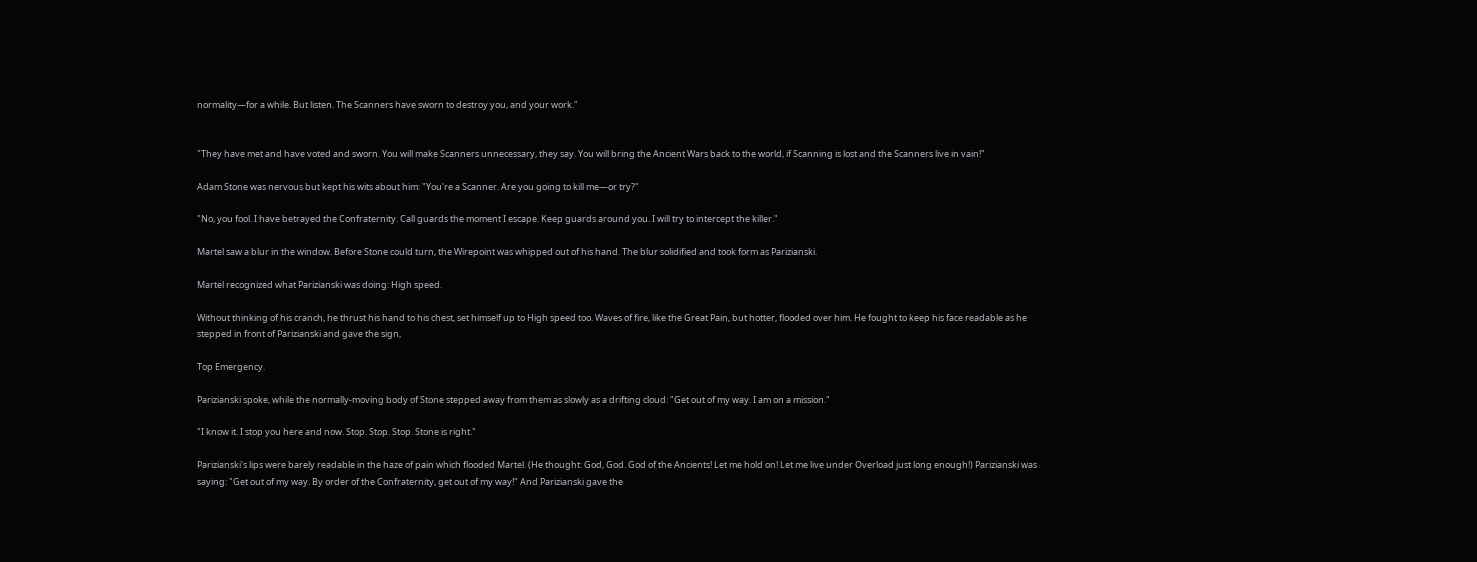normality—for a while. But listen. The Scanners have sworn to destroy you, and your work."


"They have met and have voted and sworn. You will make Scanners unnecessary, they say. You will bring the Ancient Wars back to the world, if Scanning is lost and the Scanners live in vain!"

Adam Stone was nervous but kept his wits about him: "You're a Scanner. Are you going to kill me—or try?"

"No, you fool. I have betrayed the Confraternity. Call guards the moment I escape. Keep guards around you. I will try to intercept the killer."

Martel saw a blur in the window. Before Stone could turn, the Wirepoint was whipped out of his hand. The blur solidified and took form as Parizianski.

Martel recognized what Parizianski was doing: High speed.

Without thinking of his cranch, he thrust his hand to his chest, set himself up to High speed too. Waves of fire, like the Great Pain, but hotter, flooded over him. He fought to keep his face readable as he stepped in front of Parizianski and gave the sign,

Top Emergency.

Parizianski spoke, while the normally-moving body of Stone stepped away from them as slowly as a drifting cloud: "Get out of my way. I am on a mission."

"I know it. I stop you here and now. Stop. Stop. Stop. Stone is right."

Parizianski's lips were barely readable in the haze of pain which flooded Martel. (He thought: God, God. God of the Ancients! Let me hold on! Let me live under Overload just long enough!) Parizianski was saying: "Get out of my way. By order of the Confraternity, get out of my way!" And Parizianski gave the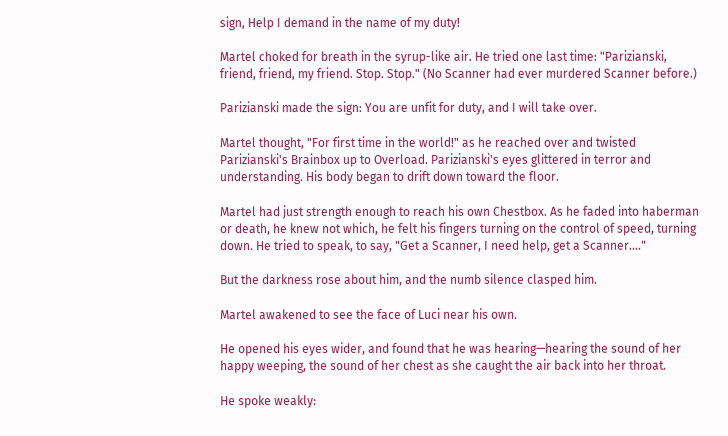sign, Help I demand in the name of my duty!

Martel choked for breath in the syrup-like air. He tried one last time: "Parizianski, friend, friend, my friend. Stop. Stop." (No Scanner had ever murdered Scanner before.)

Parizianski made the sign: You are unfit for duty, and I will take over.

Martel thought, "For first time in the world!" as he reached over and twisted Parizianski's Brainbox up to Overload. Parizianski's eyes glittered in terror and understanding. His body began to drift down toward the floor.

Martel had just strength enough to reach his own Chestbox. As he faded into haberman or death, he knew not which, he felt his fingers turning on the control of speed, turning down. He tried to speak, to say, "Get a Scanner, I need help, get a Scanner...."

But the darkness rose about him, and the numb silence clasped him.

Martel awakened to see the face of Luci near his own.

He opened his eyes wider, and found that he was hearing—hearing the sound of her happy weeping, the sound of her chest as she caught the air back into her throat.

He spoke weakly: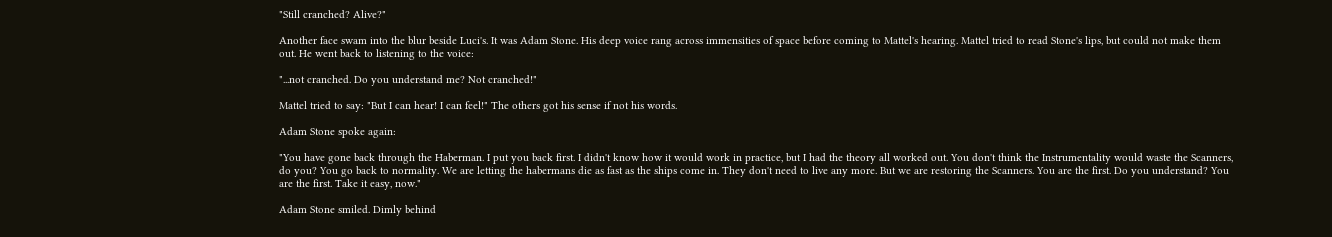"Still cranched? Alive?"

Another face swam into the blur beside Luci's. It was Adam Stone. His deep voice rang across immensities of space before coming to Mattel's hearing. Mattel tried to read Stone's lips, but could not make them out. He went back to listening to the voice:

"...not cranched. Do you understand me? Not cranched!"

Mattel tried to say: "But I can hear! I can feel!" The others got his sense if not his words.

Adam Stone spoke again:

"You have gone back through the Haberman. I put you back first. I didn't know how it would work in practice, but I had the theory all worked out. You don't think the Instrumentality would waste the Scanners, do you? You go back to normality. We are letting the habermans die as fast as the ships come in. They don't need to live any more. But we are restoring the Scanners. You are the first. Do you understand? You are the first. Take it easy, now."

Adam Stone smiled. Dimly behind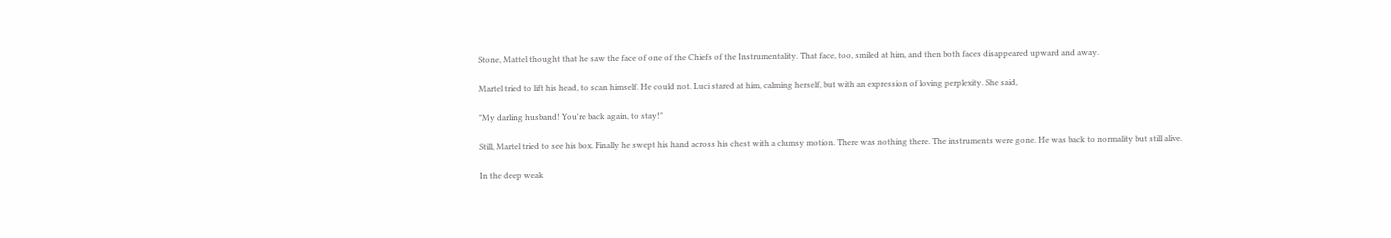Stone, Mattel thought that he saw the face of one of the Chiefs of the Instrumentality. That face, too, smiled at him, and then both faces disappeared upward and away.

Martel tried to lift his head, to scan himself. He could not. Luci stared at him, calming herself, but with an expression of loving perplexity. She said,

"My darling husband! You're back again, to stay!"

Still, Martel tried to see his box. Finally he swept his hand across his chest with a clumsy motion. There was nothing there. The instruments were gone. He was back to normality but still alive.

In the deep weak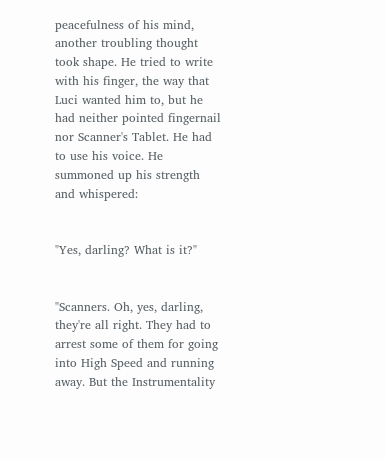peacefulness of his mind, another troubling thought took shape. He tried to write with his finger, the way that Luci wanted him to, but he had neither pointed fingernail nor Scanner's Tablet. He had to use his voice. He summoned up his strength and whispered:


"Yes, darling? What is it?"


"Scanners. Oh, yes, darling, they're all right. They had to arrest some of them for going into High Speed and running away. But the Instrumentality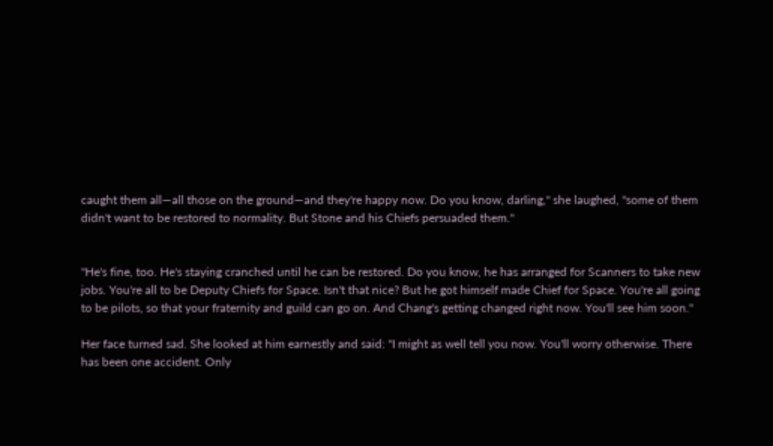caught them all—all those on the ground—and they're happy now. Do you know, darling," she laughed, "some of them didn't want to be restored to normality. But Stone and his Chiefs persuaded them."


"He's fine, too. He's staying cranched until he can be restored. Do you know, he has arranged for Scanners to take new jobs. You're all to be Deputy Chiefs for Space. Isn't that nice? But he got himself made Chief for Space. You're all going to be pilots, so that your fraternity and guild can go on. And Chang's getting changed right now. You'll see him soon."

Her face turned sad. She looked at him earnestly and said: "I might as well tell you now. You'll worry otherwise. There has been one accident. Only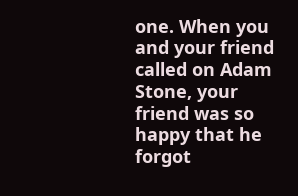one. When you and your friend called on Adam Stone, your friend was so happy that he forgot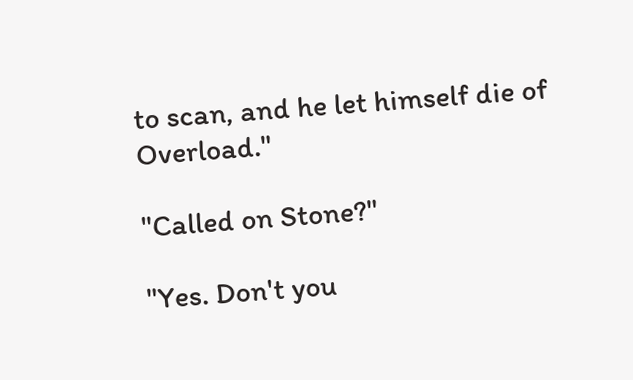to scan, and he let himself die of Overload."

"Called on Stone?"

"Yes. Don't you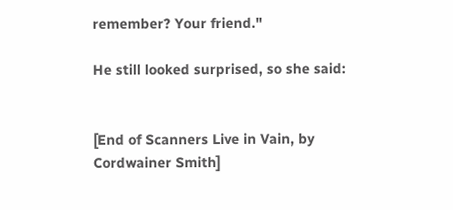remember? Your friend."

He still looked surprised, so she said:


[End of Scanners Live in Vain, by Cordwainer Smith]